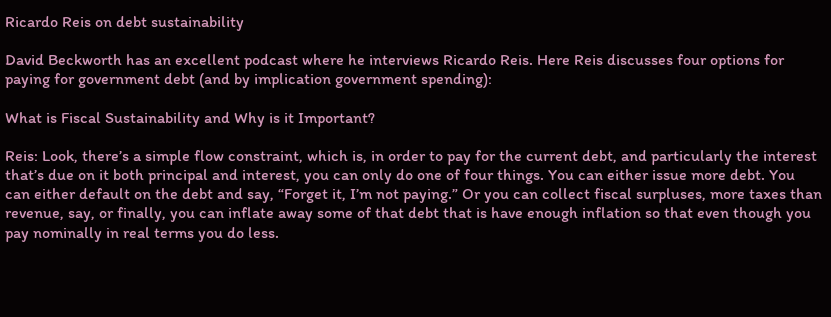Ricardo Reis on debt sustainability

David Beckworth has an excellent podcast where he interviews Ricardo Reis. Here Reis discusses four options for paying for government debt (and by implication government spending):

What is Fiscal Sustainability and Why is it Important?

Reis: Look, there’s a simple flow constraint, which is, in order to pay for the current debt, and particularly the interest that’s due on it both principal and interest, you can only do one of four things. You can either issue more debt. You can either default on the debt and say, “Forget it, I’m not paying.” Or you can collect fiscal surpluses, more taxes than revenue, say, or finally, you can inflate away some of that debt that is have enough inflation so that even though you pay nominally in real terms you do less.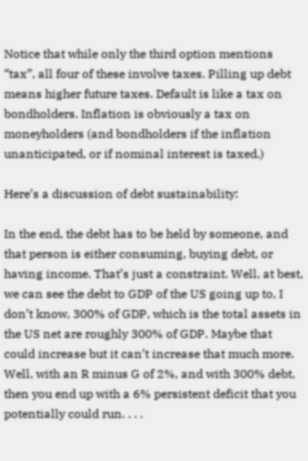Notice that while only the third option mentions “tax”, all four of these involve taxes. Pilling up debt means higher future taxes. Default is like a tax on bondholders. Inflation is obviously a tax on moneyholders (and bondholders if the inflation unanticipated, or if nominal interest is taxed.)

Here’s a discussion of debt sustainability:

In the end, the debt has to be held by someone, and that person is either consuming, buying debt, or having income. That’s just a constraint. Well, at best, we can see the debt to GDP of the US going up to, I don’t know, 300% of GDP, which is the total assets in the US net are roughly 300% of GDP. Maybe that could increase but it can’t increase that much more. Well, with an R minus G of 2%, and with 300% debt, then you end up with a 6% persistent deficit that you potentially could run. . . .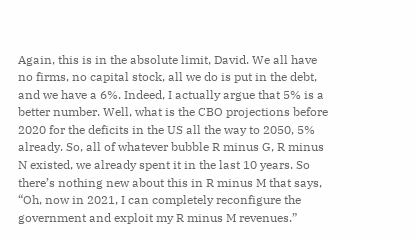Again, this is in the absolute limit, David. We all have no firms, no capital stock, all we do is put in the debt, and we have a 6%. Indeed, I actually argue that 5% is a better number. Well, what is the CBO projections before 2020 for the deficits in the US all the way to 2050, 5% already. So, all of whatever bubble R minus G, R minus N existed, we already spent it in the last 10 years. So there’s nothing new about this in R minus M that says, “Oh, now in 2021, I can completely reconfigure the government and exploit my R minus M revenues.”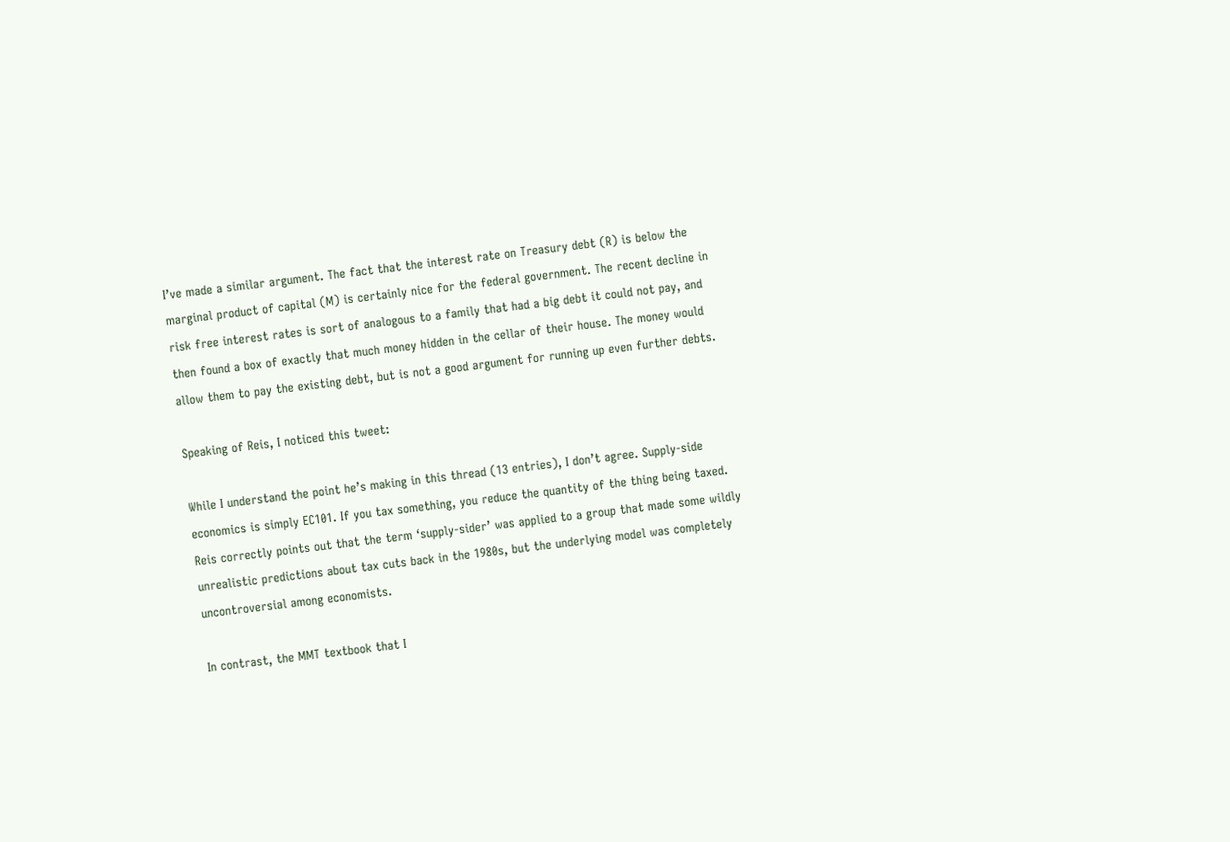I’ve made a similar argument. The fact that the interest rate on Treasury debt (R) is below the marginal product of capital (M) is certainly nice for the federal government. The recent decline in risk free interest rates is sort of analogous to a family that had a big debt it could not pay, and then found a box of exactly that much money hidden in the cellar of their house. The money would allow them to pay the existing debt, but is not a good argument for running up even further debts.

Speaking of Reis, I noticed this tweet:

While I understand the point he’s making in this thread (13 entries), I don’t agree. Supply-side economics is simply EC101. If you tax something, you reduce the quantity of the thing being taxed. Reis correctly points out that the term ‘supply-sider’ was applied to a group that made some wildly unrealistic predictions about tax cuts back in the 1980s, but the underlying model was completely uncontroversial among economists.

In contrast, the MMT textbook that I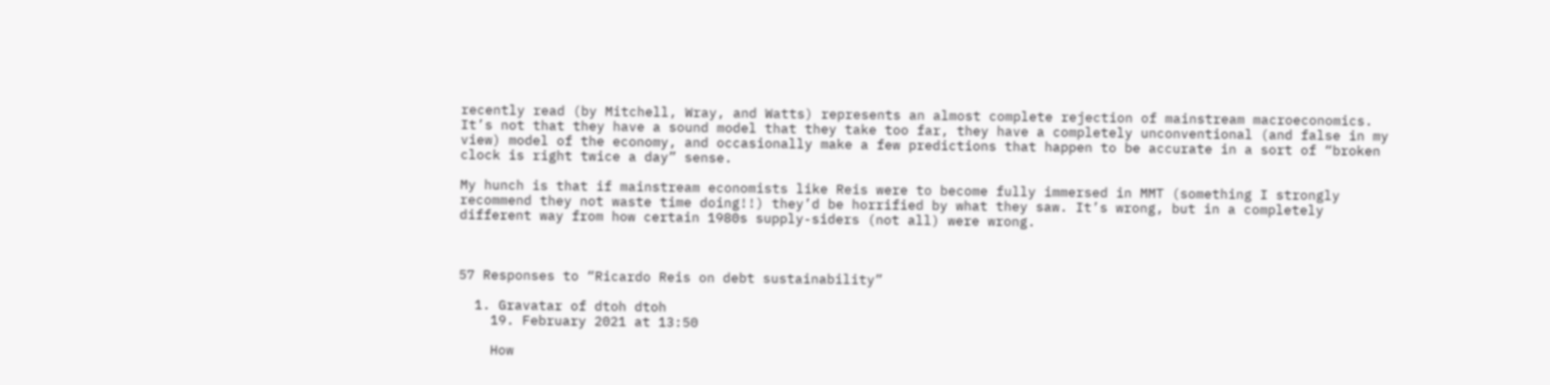recently read (by Mitchell, Wray, and Watts) represents an almost complete rejection of mainstream macroeconomics. It’s not that they have a sound model that they take too far, they have a completely unconventional (and false in my view) model of the economy, and occasionally make a few predictions that happen to be accurate in a sort of “broken clock is right twice a day” sense.

My hunch is that if mainstream economists like Reis were to become fully immersed in MMT (something I strongly recommend they not waste time doing!!) they’d be horrified by what they saw. It’s wrong, but in a completely different way from how certain 1980s supply-siders (not all) were wrong.



57 Responses to “Ricardo Reis on debt sustainability”

  1. Gravatar of dtoh dtoh
    19. February 2021 at 13:50

    How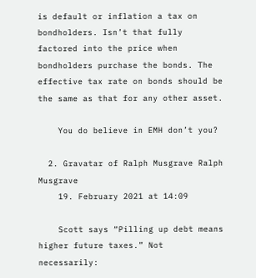is default or inflation a tax on bondholders. Isn’t that fully factored into the price when bondholders purchase the bonds. The effective tax rate on bonds should be the same as that for any other asset.

    You do believe in EMH don’t you?

  2. Gravatar of Ralph Musgrave Ralph Musgrave
    19. February 2021 at 14:09

    Scott says “Pilling up debt means higher future taxes.” Not necessarily: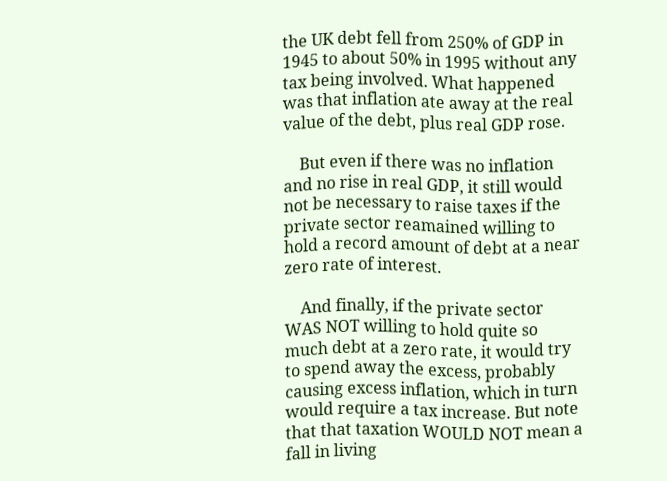the UK debt fell from 250% of GDP in 1945 to about 50% in 1995 without any tax being involved. What happened was that inflation ate away at the real value of the debt, plus real GDP rose.

    But even if there was no inflation and no rise in real GDP, it still would not be necessary to raise taxes if the private sector reamained willing to hold a record amount of debt at a near zero rate of interest.

    And finally, if the private sector WAS NOT willing to hold quite so much debt at a zero rate, it would try to spend away the excess, probably causing excess inflation, which in turn would require a tax increase. But note that that taxation WOULD NOT mean a fall in living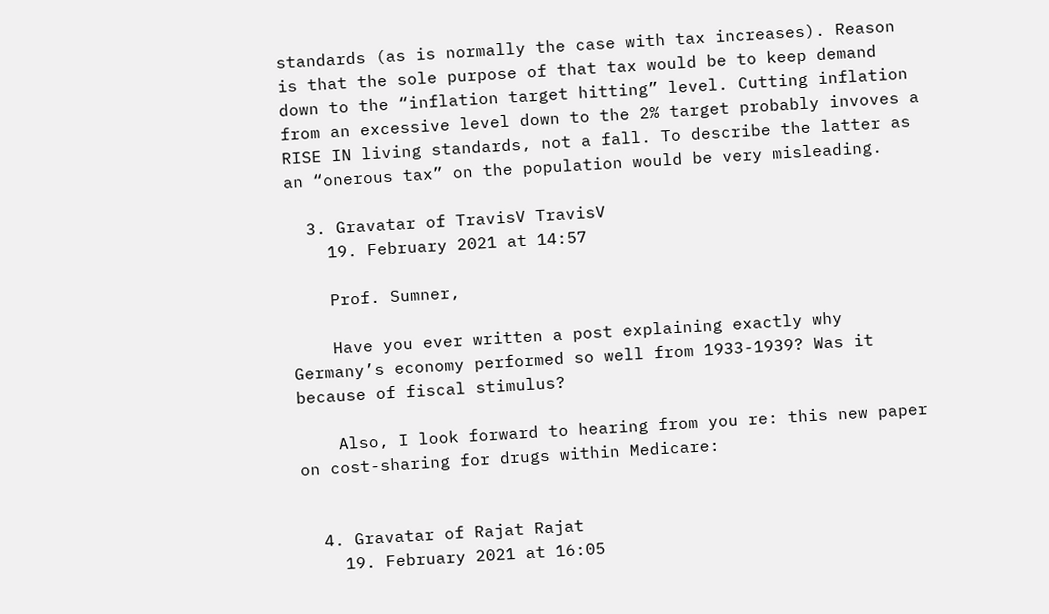standards (as is normally the case with tax increases). Reason is that the sole purpose of that tax would be to keep demand down to the “inflation target hitting” level. Cutting inflation from an excessive level down to the 2% target probably invoves a RISE IN living standards, not a fall. To describe the latter as an “onerous tax” on the population would be very misleading.

  3. Gravatar of TravisV TravisV
    19. February 2021 at 14:57

    Prof. Sumner,

    Have you ever written a post explaining exactly why Germany’s economy performed so well from 1933-1939? Was it because of fiscal stimulus?

    Also, I look forward to hearing from you re: this new paper on cost-sharing for drugs within Medicare:


  4. Gravatar of Rajat Rajat
    19. February 2021 at 16:05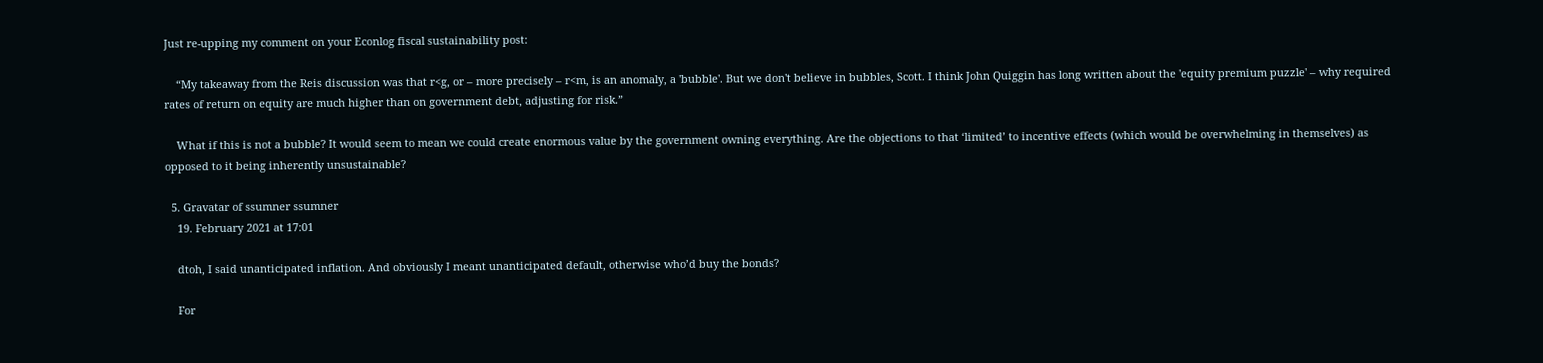Just re-upping my comment on your Econlog fiscal sustainability post:

    “My takeaway from the Reis discussion was that r<g, or – more precisely – r<m, is an anomaly, a 'bubble'. But we don't believe in bubbles, Scott. I think John Quiggin has long written about the 'equity premium puzzle' – why required rates of return on equity are much higher than on government debt, adjusting for risk.”

    What if this is not a bubble? It would seem to mean we could create enormous value by the government owning everything. Are the objections to that ‘limited’ to incentive effects (which would be overwhelming in themselves) as opposed to it being inherently unsustainable?

  5. Gravatar of ssumner ssumner
    19. February 2021 at 17:01

    dtoh, I said unanticipated inflation. And obviously I meant unanticipated default, otherwise who’d buy the bonds?

    For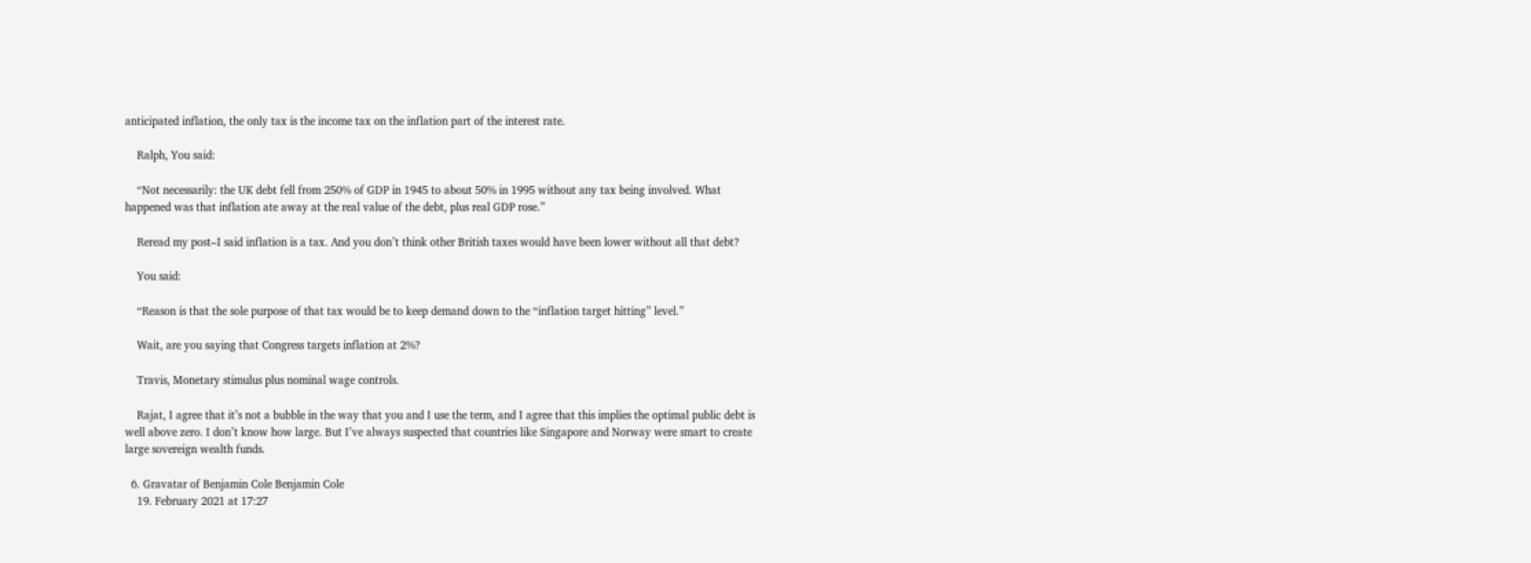anticipated inflation, the only tax is the income tax on the inflation part of the interest rate.

    Ralph, You said:

    “Not necessarily: the UK debt fell from 250% of GDP in 1945 to about 50% in 1995 without any tax being involved. What happened was that inflation ate away at the real value of the debt, plus real GDP rose.”

    Reread my post–I said inflation is a tax. And you don’t think other British taxes would have been lower without all that debt?

    You said:

    “Reason is that the sole purpose of that tax would be to keep demand down to the “inflation target hitting” level.”

    Wait, are you saying that Congress targets inflation at 2%?

    Travis, Monetary stimulus plus nominal wage controls.

    Rajat, I agree that it’s not a bubble in the way that you and I use the term, and I agree that this implies the optimal public debt is well above zero. I don’t know how large. But I’ve always suspected that countries like Singapore and Norway were smart to create large sovereign wealth funds.

  6. Gravatar of Benjamin Cole Benjamin Cole
    19. February 2021 at 17:27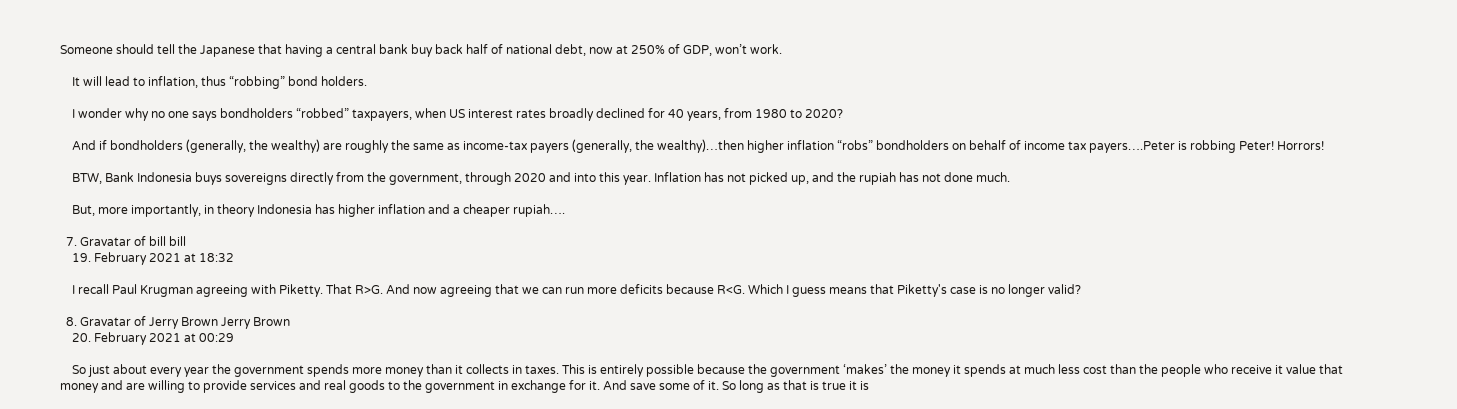Someone should tell the Japanese that having a central bank buy back half of national debt, now at 250% of GDP, won’t work.

    It will lead to inflation, thus “robbing” bond holders.

    I wonder why no one says bondholders “robbed” taxpayers, when US interest rates broadly declined for 40 years, from 1980 to 2020?

    And if bondholders (generally, the wealthy) are roughly the same as income-tax payers (generally, the wealthy)…then higher inflation “robs” bondholders on behalf of income tax payers….Peter is robbing Peter! Horrors!

    BTW, Bank Indonesia buys sovereigns directly from the government, through 2020 and into this year. Inflation has not picked up, and the rupiah has not done much.

    But, more importantly, in theory Indonesia has higher inflation and a cheaper rupiah….

  7. Gravatar of bill bill
    19. February 2021 at 18:32

    I recall Paul Krugman agreeing with Piketty. That R>G. And now agreeing that we can run more deficits because R<G. Which I guess means that Piketty's case is no longer valid?

  8. Gravatar of Jerry Brown Jerry Brown
    20. February 2021 at 00:29

    So just about every year the government spends more money than it collects in taxes. This is entirely possible because the government ‘makes’ the money it spends at much less cost than the people who receive it value that money and are willing to provide services and real goods to the government in exchange for it. And save some of it. So long as that is true it is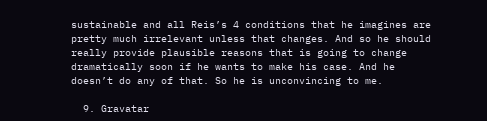sustainable and all Reis’s 4 conditions that he imagines are pretty much irrelevant unless that changes. And so he should really provide plausible reasons that is going to change dramatically soon if he wants to make his case. And he doesn’t do any of that. So he is unconvincing to me.

  9. Gravatar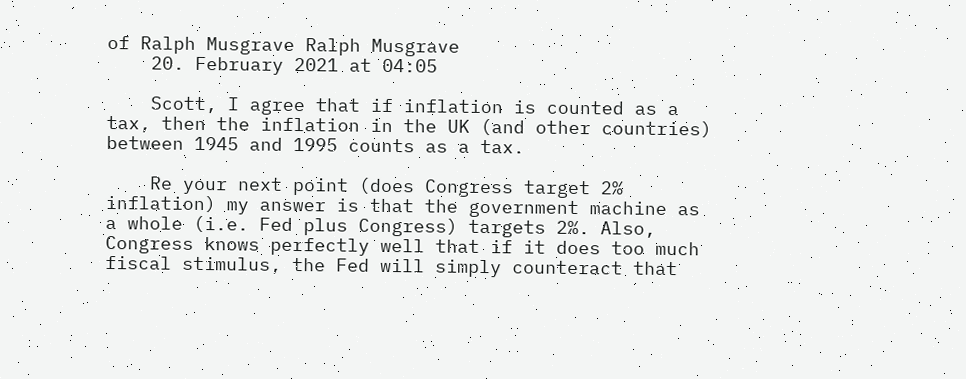of Ralph Musgrave Ralph Musgrave
    20. February 2021 at 04:05

    Scott, I agree that if inflation is counted as a tax, then the inflation in the UK (and other countries) between 1945 and 1995 counts as a tax.

    Re your next point (does Congress target 2% inflation) my answer is that the government machine as a whole (i.e. Fed plus Congress) targets 2%. Also, Congress knows perfectly well that if it does too much fiscal stimulus, the Fed will simply counteract that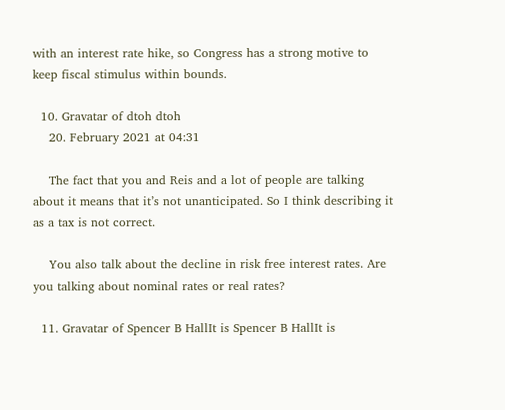with an interest rate hike, so Congress has a strong motive to keep fiscal stimulus within bounds.

  10. Gravatar of dtoh dtoh
    20. February 2021 at 04:31

    The fact that you and Reis and a lot of people are talking about it means that it’s not unanticipated. So I think describing it as a tax is not correct.

    You also talk about the decline in risk free interest rates. Are you talking about nominal rates or real rates?

  11. Gravatar of Spencer B HallIt is Spencer B HallIt is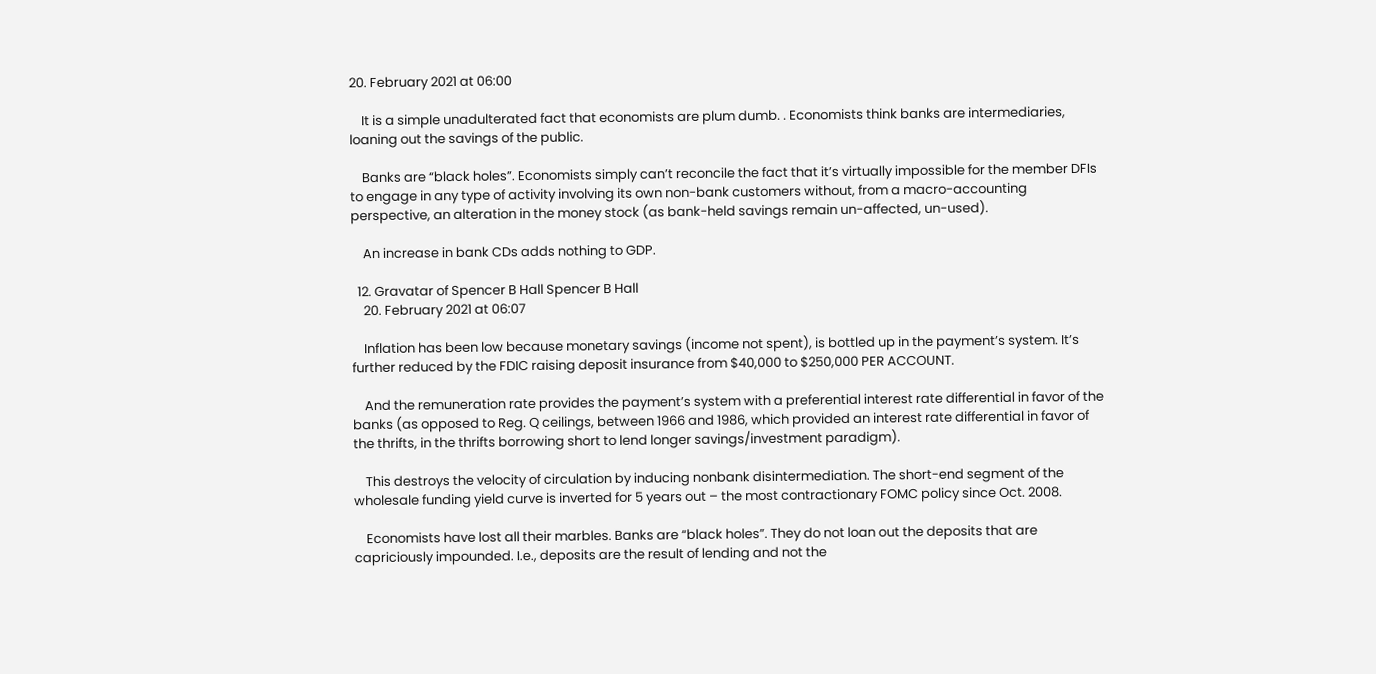20. February 2021 at 06:00

    It is a simple unadulterated fact that economists are plum dumb. . Economists think banks are intermediaries, loaning out the savings of the public.

    Banks are “black holes”. Economists simply can’t reconcile the fact that it’s virtually impossible for the member DFIs to engage in any type of activity involving its own non-bank customers without, from a macro-accounting perspective, an alteration in the money stock (as bank-held savings remain un-affected, un-used).

    An increase in bank CDs adds nothing to GDP.

  12. Gravatar of Spencer B Hall Spencer B Hall
    20. February 2021 at 06:07

    Inflation has been low because monetary savings (income not spent), is bottled up in the payment’s system. It’s further reduced by the FDIC raising deposit insurance from $40,000 to $250,000 PER ACCOUNT.

    And the remuneration rate provides the payment’s system with a preferential interest rate differential in favor of the banks (as opposed to Reg. Q ceilings, between 1966 and 1986, which provided an interest rate differential in favor of the thrifts, in the thrifts borrowing short to lend longer savings/investment paradigm).

    This destroys the velocity of circulation by inducing nonbank disintermediation. The short-end segment of the wholesale funding yield curve is inverted for 5 years out – the most contractionary FOMC policy since Oct. 2008.

    Economists have lost all their marbles. Banks are “black holes”. They do not loan out the deposits that are capriciously impounded. I.e., deposits are the result of lending and not the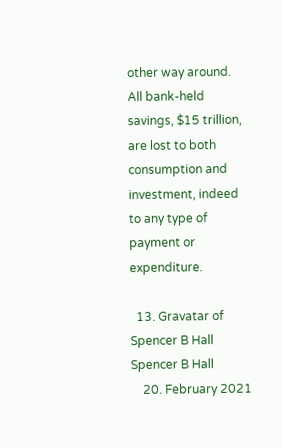other way around. All bank-held savings, $15 trillion, are lost to both consumption and investment, indeed to any type of payment or expenditure.

  13. Gravatar of Spencer B Hall Spencer B Hall
    20. February 2021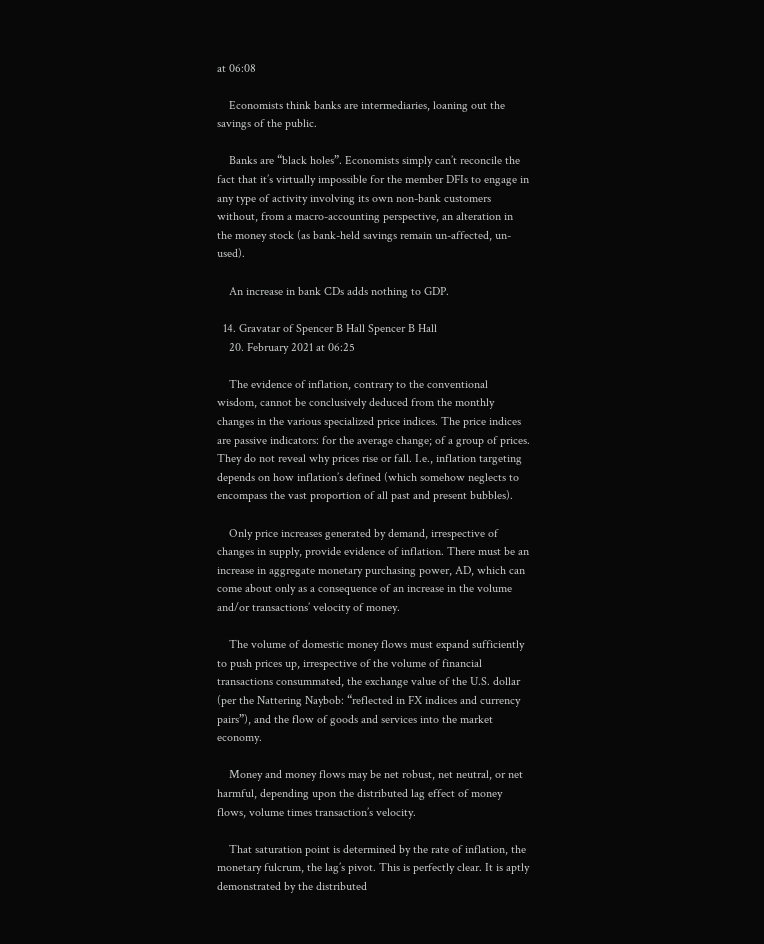at 06:08

    Economists think banks are intermediaries, loaning out the savings of the public.

    Banks are “black holes”. Economists simply can’t reconcile the fact that it’s virtually impossible for the member DFIs to engage in any type of activity involving its own non-bank customers without, from a macro-accounting perspective, an alteration in the money stock (as bank-held savings remain un-affected, un-used).

    An increase in bank CDs adds nothing to GDP.

  14. Gravatar of Spencer B Hall Spencer B Hall
    20. February 2021 at 06:25

    The evidence of inflation, contrary to the conventional wisdom, cannot be conclusively deduced from the monthly changes in the various specialized price indices. The price indices are passive indicators: for the average change; of a group of prices. They do not reveal why prices rise or fall. I.e., inflation targeting depends on how inflation’s defined (which somehow neglects to encompass the vast proportion of all past and present bubbles).

    Only price increases generated by demand, irrespective of changes in supply, provide evidence of inflation. There must be an increase in aggregate monetary purchasing power, AD, which can come about only as a consequence of an increase in the volume and/or transactions’ velocity of money.

    The volume of domestic money flows must expand sufficiently to push prices up, irrespective of the volume of financial transactions consummated, the exchange value of the U.S. dollar (per the Nattering Naybob: “reflected in FX indices and currency pairs”), and the flow of goods and services into the market economy.

    Money and money flows may be net robust, net neutral, or net harmful, depending upon the distributed lag effect of money flows, volume times transaction’s velocity.

    That saturation point is determined by the rate of inflation, the monetary fulcrum, the lag’s pivot. This is perfectly clear. It is aptly demonstrated by the distributed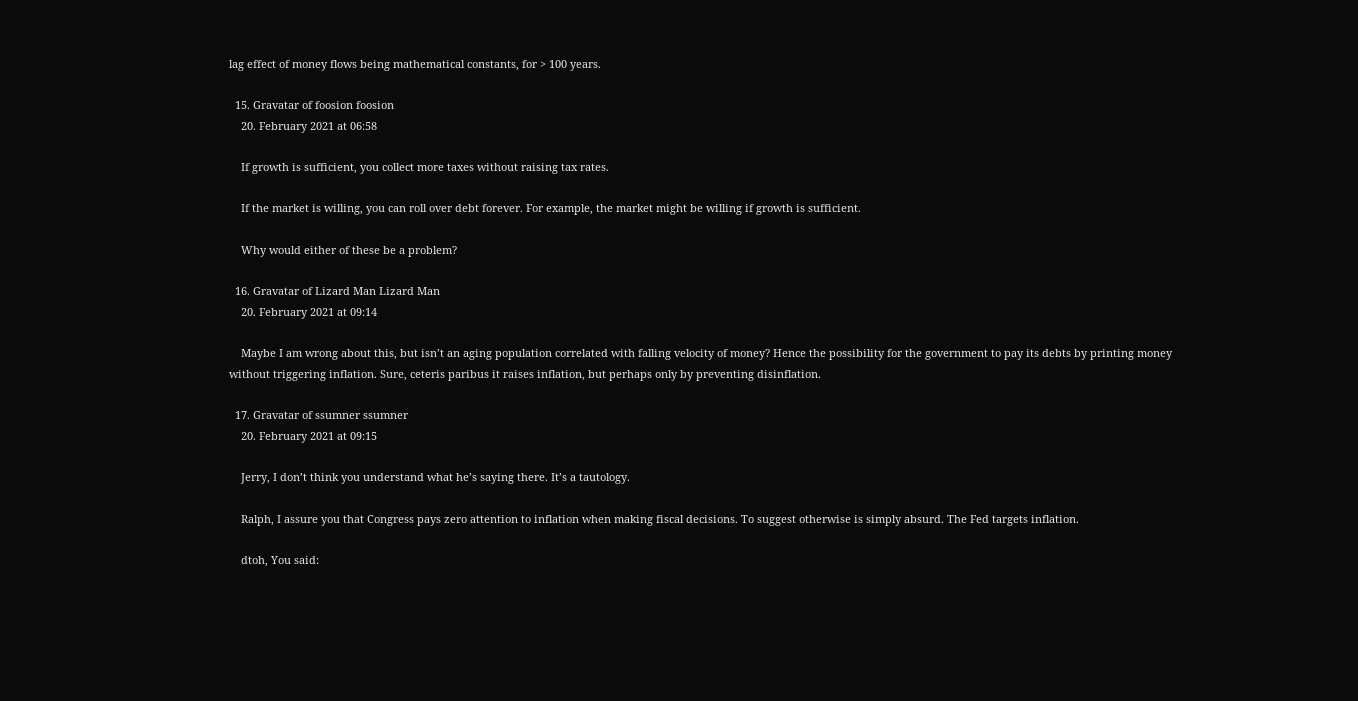lag effect of money flows being mathematical constants, for > 100 years.

  15. Gravatar of foosion foosion
    20. February 2021 at 06:58

    If growth is sufficient, you collect more taxes without raising tax rates.

    If the market is willing, you can roll over debt forever. For example, the market might be willing if growth is sufficient.

    Why would either of these be a problem?

  16. Gravatar of Lizard Man Lizard Man
    20. February 2021 at 09:14

    Maybe I am wrong about this, but isn’t an aging population correlated with falling velocity of money? Hence the possibility for the government to pay its debts by printing money without triggering inflation. Sure, ceteris paribus it raises inflation, but perhaps only by preventing disinflation.

  17. Gravatar of ssumner ssumner
    20. February 2021 at 09:15

    Jerry, I don’t think you understand what he’s saying there. It’s a tautology.

    Ralph, I assure you that Congress pays zero attention to inflation when making fiscal decisions. To suggest otherwise is simply absurd. The Fed targets inflation.

    dtoh, You said: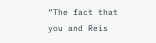“The fact that you and Reis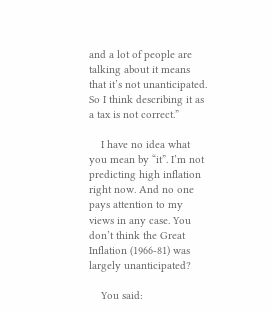and a lot of people are talking about it means that it’s not unanticipated. So I think describing it as a tax is not correct.”

    I have no idea what you mean by “it”. I’m not predicting high inflation right now. And no one pays attention to my views in any case. You don’t think the Great Inflation (1966-81) was largely unanticipated?

    You said: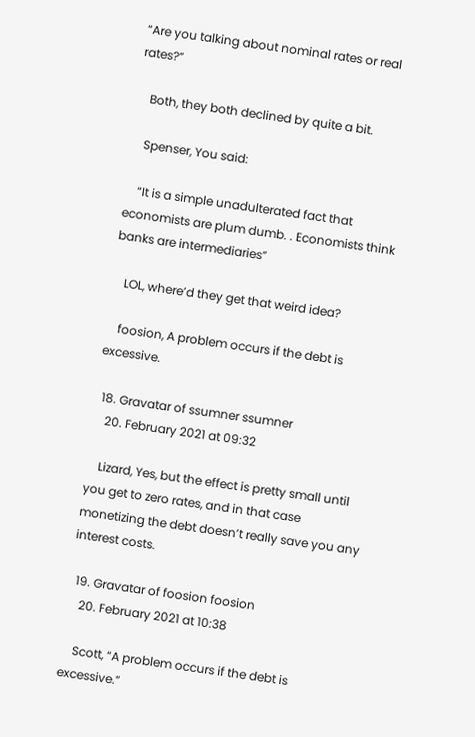“Are you talking about nominal rates or real rates?”

    Both, they both declined by quite a bit.

    Spenser, You said:

    “It is a simple unadulterated fact that economists are plum dumb. . Economists think banks are intermediaries”

    LOL, where’d they get that weird idea?

    foosion, A problem occurs if the debt is excessive.

  18. Gravatar of ssumner ssumner
    20. February 2021 at 09:32

    Lizard, Yes, but the effect is pretty small until you get to zero rates, and in that case monetizing the debt doesn’t really save you any interest costs.

  19. Gravatar of foosion foosion
    20. February 2021 at 10:38

    Scott, “A problem occurs if the debt is excessive.”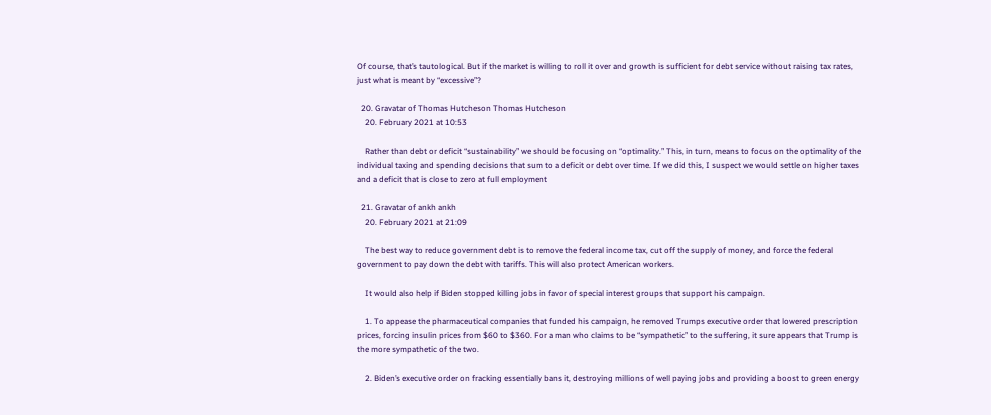Of course, that’s tautological. But if the market is willing to roll it over and growth is sufficient for debt service without raising tax rates, just what is meant by “excessive”?

  20. Gravatar of Thomas Hutcheson Thomas Hutcheson
    20. February 2021 at 10:53

    Rather than debt or deficit “sustainability” we should be focusing on “optimality.” This, in turn, means to focus on the optimality of the individual taxing and spending decisions that sum to a deficit or debt over time. If we did this, I suspect we would settle on higher taxes and a deficit that is close to zero at full employment

  21. Gravatar of ankh ankh
    20. February 2021 at 21:09

    The best way to reduce government debt is to remove the federal income tax, cut off the supply of money, and force the federal government to pay down the debt with tariffs. This will also protect American workers.

    It would also help if Biden stopped killing jobs in favor of special interest groups that support his campaign.

    1. To appease the pharmaceutical companies that funded his campaign, he removed Trumps executive order that lowered prescription prices, forcing insulin prices from $60 to $360. For a man who claims to be “sympathetic” to the suffering, it sure appears that Trump is the more sympathetic of the two.

    2. Biden’s executive order on fracking essentially bans it, destroying millions of well paying jobs and providing a boost to green energy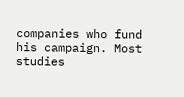companies who fund his campaign. Most studies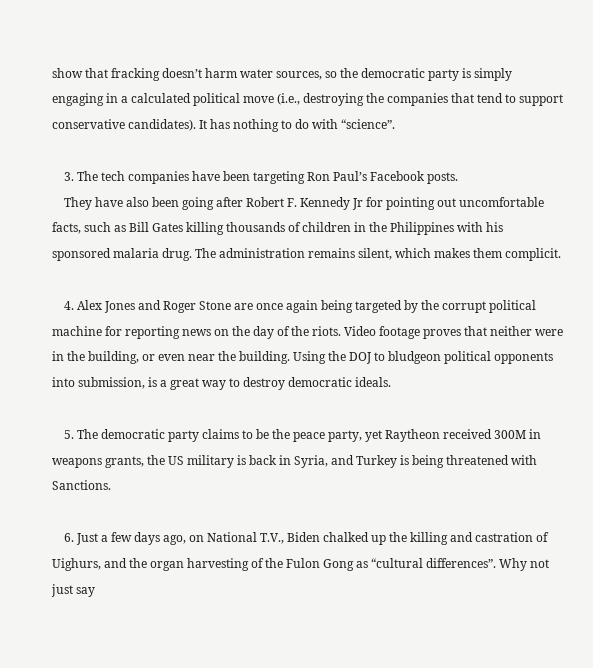show that fracking doesn’t harm water sources, so the democratic party is simply engaging in a calculated political move (i.e., destroying the companies that tend to support conservative candidates). It has nothing to do with “science”.

    3. The tech companies have been targeting Ron Paul’s Facebook posts.
    They have also been going after Robert F. Kennedy Jr for pointing out uncomfortable facts, such as Bill Gates killing thousands of children in the Philippines with his sponsored malaria drug. The administration remains silent, which makes them complicit.

    4. Alex Jones and Roger Stone are once again being targeted by the corrupt political machine for reporting news on the day of the riots. Video footage proves that neither were in the building, or even near the building. Using the DOJ to bludgeon political opponents into submission, is a great way to destroy democratic ideals.

    5. The democratic party claims to be the peace party, yet Raytheon received 300M in weapons grants, the US military is back in Syria, and Turkey is being threatened with Sanctions.

    6. Just a few days ago, on National T.V., Biden chalked up the killing and castration of Uighurs, and the organ harvesting of the Fulon Gong as “cultural differences”. Why not just say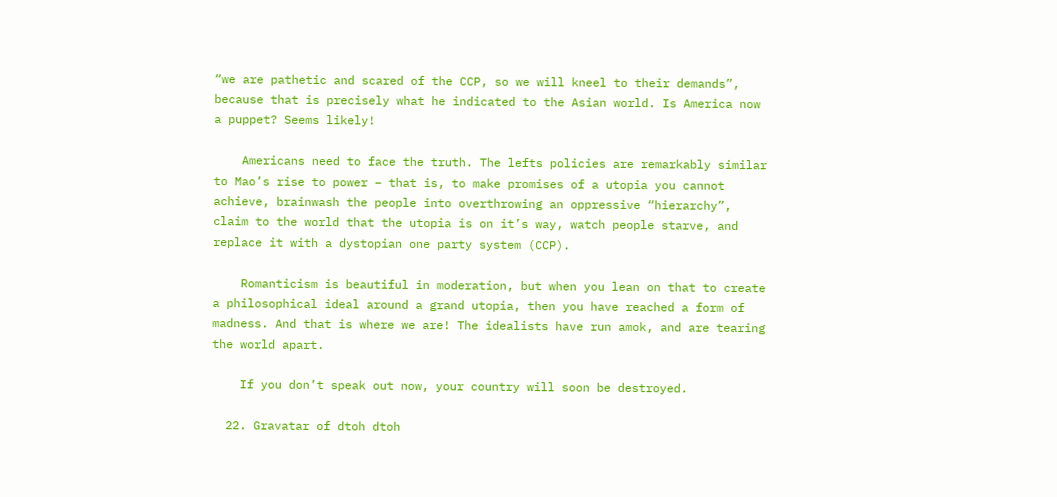“we are pathetic and scared of the CCP, so we will kneel to their demands”, because that is precisely what he indicated to the Asian world. Is America now a puppet? Seems likely!

    Americans need to face the truth. The lefts policies are remarkably similar to Mao’s rise to power – that is, to make promises of a utopia you cannot achieve, brainwash the people into overthrowing an oppressive “hierarchy”, claim to the world that the utopia is on it’s way, watch people starve, and replace it with a dystopian one party system (CCP).

    Romanticism is beautiful in moderation, but when you lean on that to create a philosophical ideal around a grand utopia, then you have reached a form of madness. And that is where we are! The idealists have run amok, and are tearing the world apart.

    If you don’t speak out now, your country will soon be destroyed.

  22. Gravatar of dtoh dtoh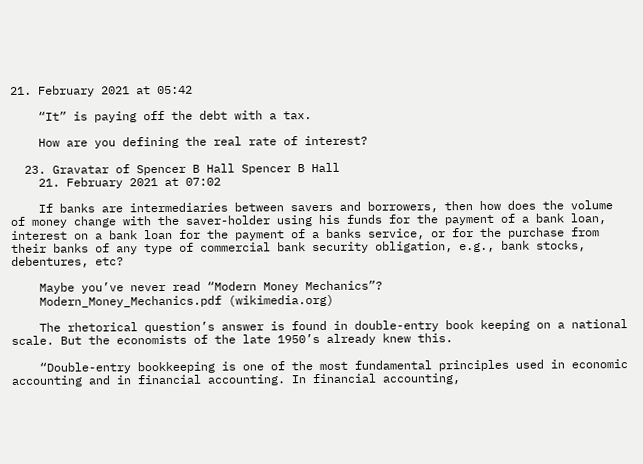21. February 2021 at 05:42

    “It” is paying off the debt with a tax.

    How are you defining the real rate of interest?

  23. Gravatar of Spencer B Hall Spencer B Hall
    21. February 2021 at 07:02

    If banks are intermediaries between savers and borrowers, then how does the volume of money change with the saver-holder using his funds for the payment of a bank loan, interest on a bank loan for the payment of a banks service, or for the purchase from their banks of any type of commercial bank security obligation, e.g., bank stocks, debentures, etc?

    Maybe you’ve never read “Modern Money Mechanics”?
    Modern_Money_Mechanics.pdf (wikimedia.org)

    The rhetorical question’s answer is found in double-entry book keeping on a national scale. But the economists of the late 1950’s already knew this.

    “Double-entry bookkeeping is one of the most fundamental principles used in economic accounting and in financial accounting. In financial accounting,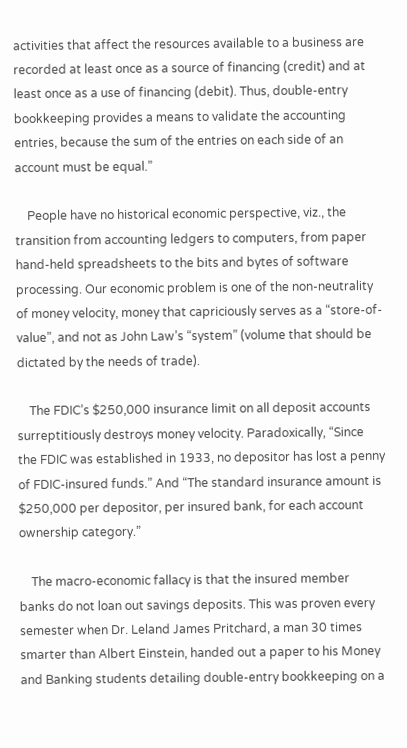activities that affect the resources available to a business are recorded at least once as a source of financing (credit) and at least once as a use of financing (debit). Thus, double-entry bookkeeping provides a means to validate the accounting entries, because the sum of the entries on each side of an account must be equal.”

    People have no historical economic perspective, viz., the transition from accounting ledgers to computers, from paper hand-held spreadsheets to the bits and bytes of software processing. Our economic problem is one of the non-neutrality of money velocity, money that capriciously serves as a “store-of-value”, and not as John Law’s “system” (volume that should be dictated by the needs of trade).

    The FDIC’s $250,000 insurance limit on all deposit accounts surreptitiously destroys money velocity. Paradoxically, “Since the FDIC was established in 1933, no depositor has lost a penny of FDIC-insured funds.” And “The standard insurance amount is $250,000 per depositor, per insured bank, for each account ownership category.”

    The macro-economic fallacy is that the insured member banks do not loan out savings deposits. This was proven every semester when Dr. Leland James Pritchard, a man 30 times smarter than Albert Einstein, handed out a paper to his Money and Banking students detailing double-entry bookkeeping on a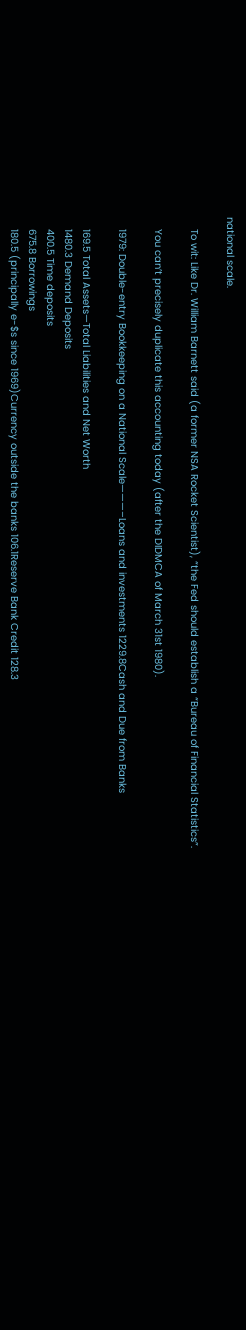national scale.

    To wit: Like Dr. William Barnett said (a former NSA Rocket Scientist), “the Fed should establish a “Bureau of Financial Statistics”.

    You can’t precisely duplicate this accounting today (after the DIDMCA of March 31st 1980).

    1979: Double-entry Bookkeeping on a National Scale———–Loans and investments 1229.8Cash and Due from Banks

    169.5 Total Assets—Total Liabilities and Net Worth
    1480.3 Demand Deposits
    400.5 Time deposits
    675.8 Borrowings
    180.5 (principally e-$s since 1969)Currency outside the banks 106.1Reserve Bank Credit 128.3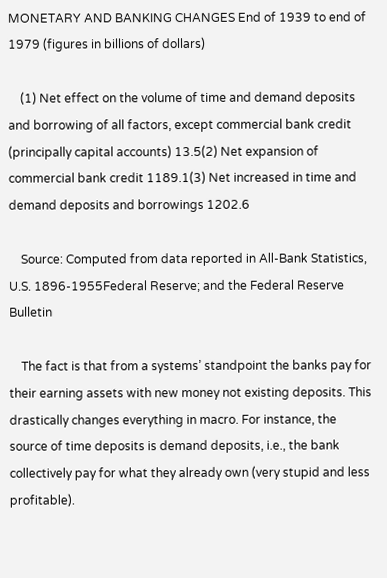MONETARY AND BANKING CHANGES End of 1939 to end of 1979 (figures in billions of dollars)

    (1) Net effect on the volume of time and demand deposits and borrowing of all factors, except commercial bank credit (principally capital accounts) 13.5(2) Net expansion of commercial bank credit 1189.1(3) Net increased in time and demand deposits and borrowings 1202.6

    Source: Computed from data reported in All-Bank Statistics, U.S. 1896-1955Federal Reserve; and the Federal Reserve Bulletin

    The fact is that from a systems’ standpoint the banks pay for their earning assets with new money not existing deposits. This drastically changes everything in macro. For instance, the source of time deposits is demand deposits, i.e., the bank collectively pay for what they already own (very stupid and less profitable).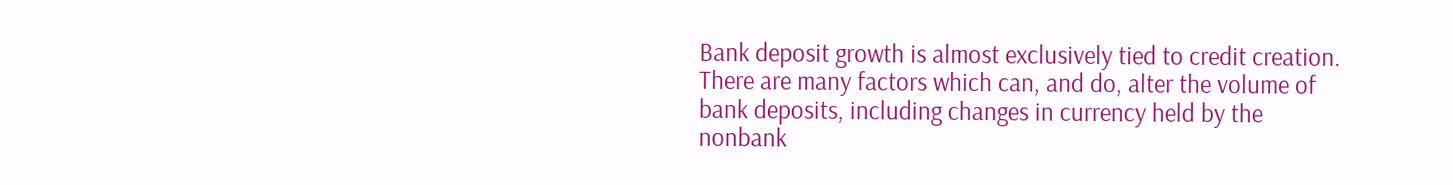Bank deposit growth is almost exclusively tied to credit creation. There are many factors which can, and do, alter the volume of bank deposits, including changes in currency held by the nonbank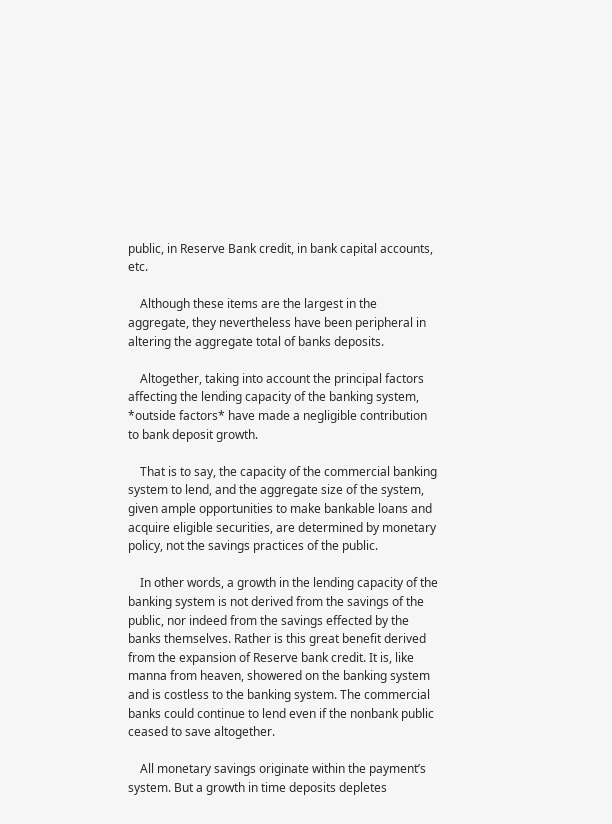public, in Reserve Bank credit, in bank capital accounts, etc.

    Although these items are the largest in the aggregate, they nevertheless have been peripheral in altering the aggregate total of banks deposits.

    Altogether, taking into account the principal factors affecting the lending capacity of the banking system, *outside factors* have made a negligible contribution to bank deposit growth.

    That is to say, the capacity of the commercial banking system to lend, and the aggregate size of the system, given ample opportunities to make bankable loans and acquire eligible securities, are determined by monetary policy, not the savings practices of the public.

    In other words, a growth in the lending capacity of the banking system is not derived from the savings of the public, nor indeed from the savings effected by the banks themselves. Rather is this great benefit derived from the expansion of Reserve bank credit. It is, like manna from heaven, showered on the banking system and is costless to the banking system. The commercial banks could continue to lend even if the nonbank public ceased to save altogether.

    All monetary savings originate within the payment’s system. But a growth in time deposits depletes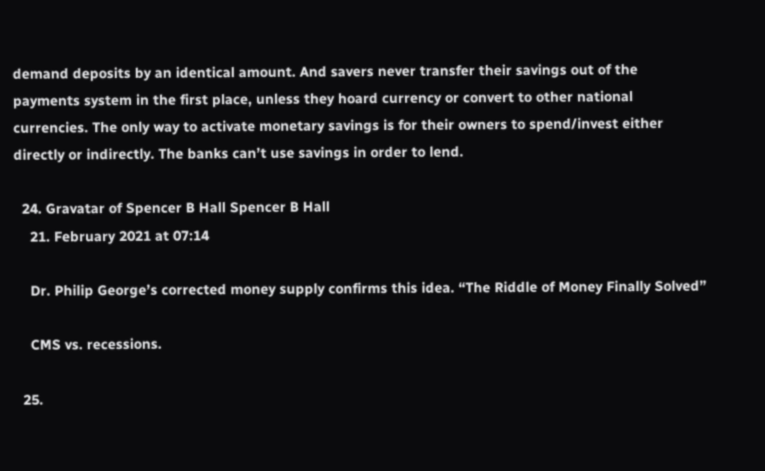demand deposits by an identical amount. And savers never transfer their savings out of the payments system in the first place, unless they hoard currency or convert to other national currencies. The only way to activate monetary savings is for their owners to spend/invest either directly or indirectly. The banks can’t use savings in order to lend.

  24. Gravatar of Spencer B Hall Spencer B Hall
    21. February 2021 at 07:14

    Dr. Philip George’s corrected money supply confirms this idea. “The Riddle of Money Finally Solved”

    CMS vs. recessions.

  25.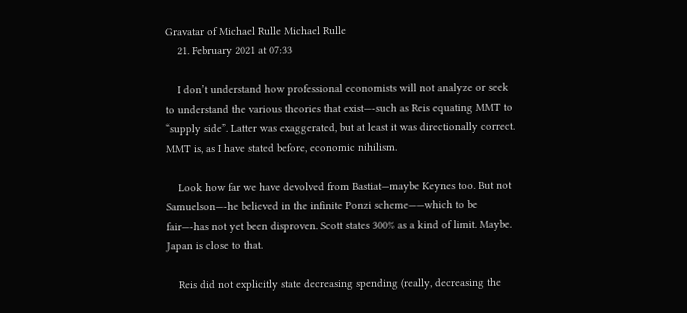Gravatar of Michael Rulle Michael Rulle
    21. February 2021 at 07:33

    I don’t understand how professional economists will not analyze or seek to understand the various theories that exist—-such as Reis equating MMT to “supply side”. Latter was exaggerated, but at least it was directionally correct. MMT is, as I have stated before, economic nihilism.

    Look how far we have devolved from Bastiat—maybe Keynes too. But not Samuelson—-he believed in the infinite Ponzi scheme——which to be fair—-has not yet been disproven. Scott states 300% as a kind of limit. Maybe. Japan is close to that.

    Reis did not explicitly state decreasing spending (really, decreasing the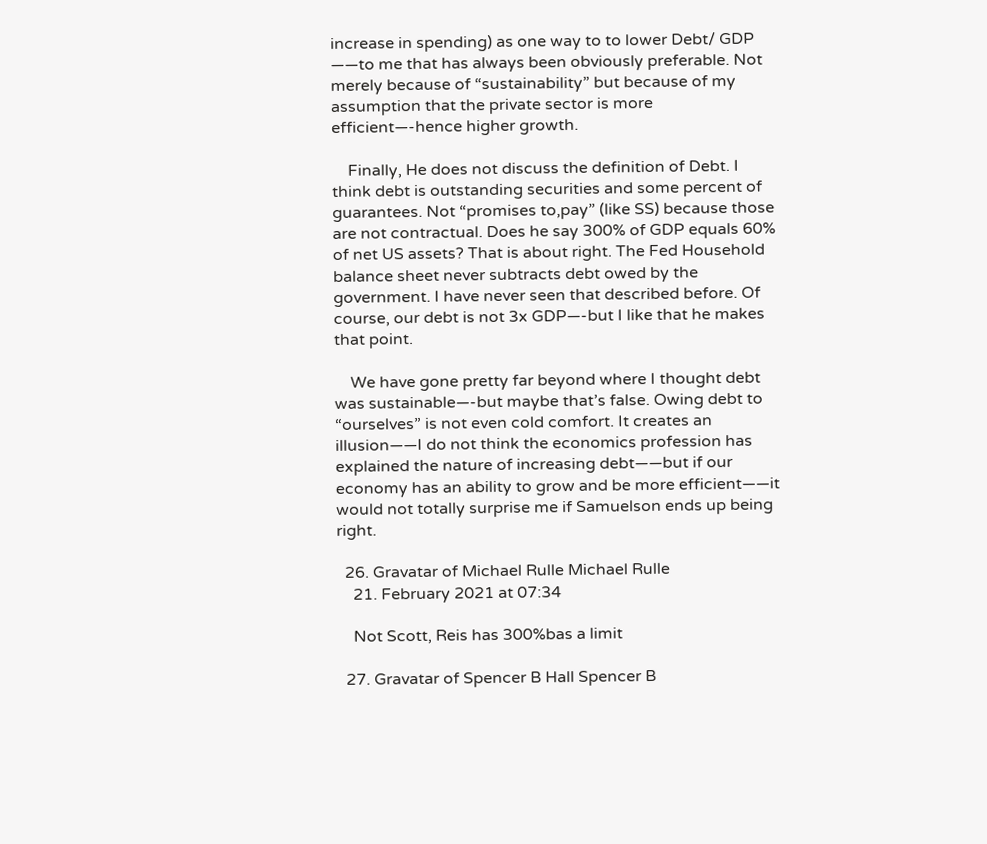increase in spending) as one way to to lower Debt/ GDP ——to me that has always been obviously preferable. Not merely because of “sustainability” but because of my assumption that the private sector is more efficient—-hence higher growth.

    Finally, He does not discuss the definition of Debt. I think debt is outstanding securities and some percent of guarantees. Not “promises to,pay” (like SS) because those are not contractual. Does he say 300% of GDP equals 60% of net US assets? That is about right. The Fed Household balance sheet never subtracts debt owed by the government. I have never seen that described before. Of course, our debt is not 3x GDP—-but I like that he makes that point.

    We have gone pretty far beyond where I thought debt was sustainable—-but maybe that’s false. Owing debt to “ourselves” is not even cold comfort. It creates an illusion——I do not think the economics profession has explained the nature of increasing debt——but if our economy has an ability to grow and be more efficient——it would not totally surprise me if Samuelson ends up being right.

  26. Gravatar of Michael Rulle Michael Rulle
    21. February 2021 at 07:34

    Not Scott, Reis has 300%bas a limit

  27. Gravatar of Spencer B Hall Spencer B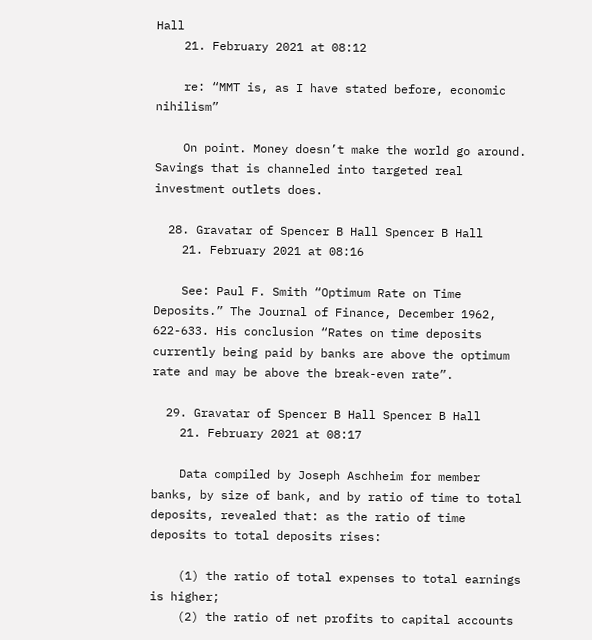Hall
    21. February 2021 at 08:12

    re: “MMT is, as I have stated before, economic nihilism”

    On point. Money doesn’t make the world go around. Savings that is channeled into targeted real investment outlets does.

  28. Gravatar of Spencer B Hall Spencer B Hall
    21. February 2021 at 08:16

    See: Paul F. Smith “Optimum Rate on Time Deposits.” The Journal of Finance, December 1962, 622-633. His conclusion “Rates on time deposits currently being paid by banks are above the optimum rate and may be above the break-even rate”.

  29. Gravatar of Spencer B Hall Spencer B Hall
    21. February 2021 at 08:17

    Data compiled by Joseph Aschheim for member banks, by size of bank, and by ratio of time to total deposits, revealed that: as the ratio of time deposits to total deposits rises:

    (1) the ratio of total expenses to total earnings is higher;
    (2) the ratio of net profits to capital accounts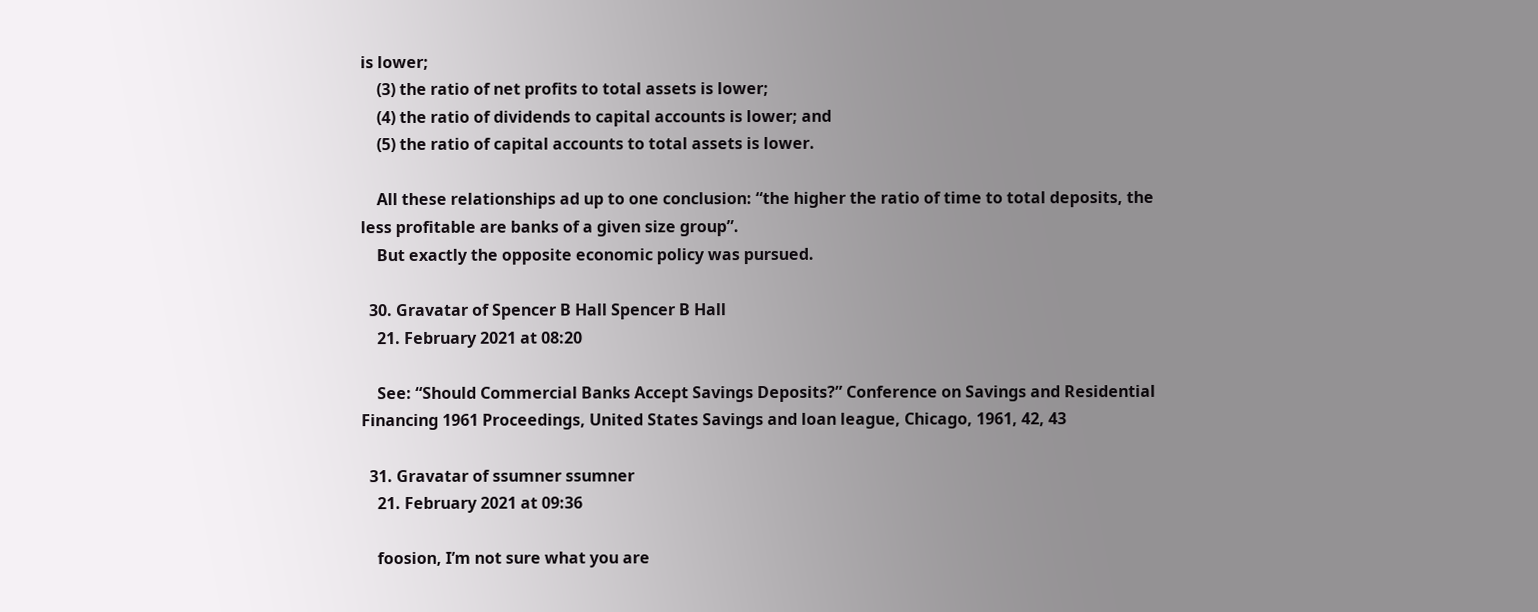is lower;
    (3) the ratio of net profits to total assets is lower;
    (4) the ratio of dividends to capital accounts is lower; and
    (5) the ratio of capital accounts to total assets is lower.

    All these relationships ad up to one conclusion: “the higher the ratio of time to total deposits, the less profitable are banks of a given size group”.
    But exactly the opposite economic policy was pursued.

  30. Gravatar of Spencer B Hall Spencer B Hall
    21. February 2021 at 08:20

    See: “Should Commercial Banks Accept Savings Deposits?” Conference on Savings and Residential Financing 1961 Proceedings, United States Savings and loan league, Chicago, 1961, 42, 43

  31. Gravatar of ssumner ssumner
    21. February 2021 at 09:36

    foosion, I’m not sure what you are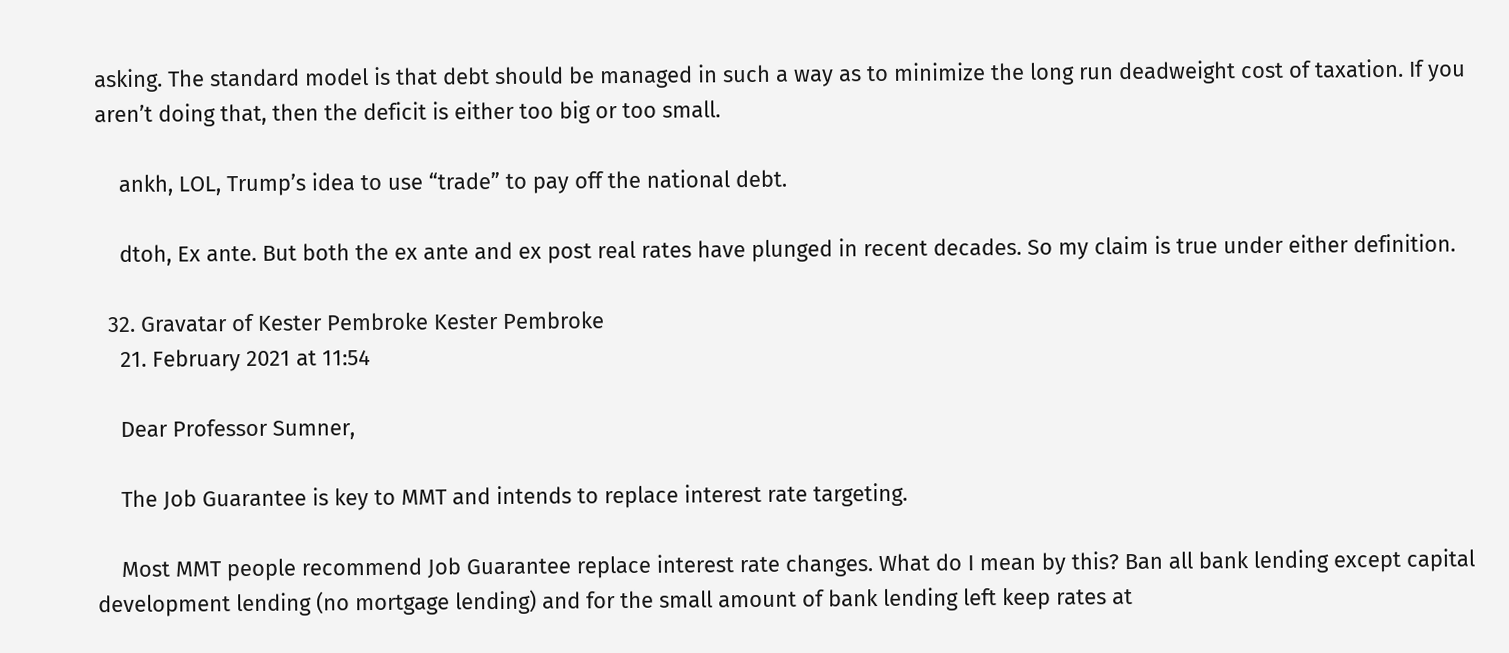asking. The standard model is that debt should be managed in such a way as to minimize the long run deadweight cost of taxation. If you aren’t doing that, then the deficit is either too big or too small.

    ankh, LOL, Trump’s idea to use “trade” to pay off the national debt.

    dtoh, Ex ante. But both the ex ante and ex post real rates have plunged in recent decades. So my claim is true under either definition.

  32. Gravatar of Kester Pembroke Kester Pembroke
    21. February 2021 at 11:54

    Dear Professor Sumner,

    The Job Guarantee is key to MMT and intends to replace interest rate targeting.

    Most MMT people recommend Job Guarantee replace interest rate changes. What do I mean by this? Ban all bank lending except capital development lending (no mortgage lending) and for the small amount of bank lending left keep rates at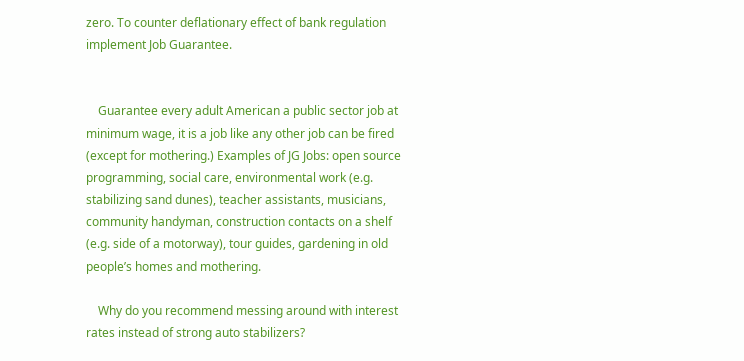zero. To counter deflationary effect of bank regulation implement Job Guarantee.


    Guarantee every adult American a public sector job at minimum wage, it is a job like any other job can be fired (except for mothering.) Examples of JG Jobs: open source programming, social care, environmental work (e.g. stabilizing sand dunes), teacher assistants, musicians, community handyman, construction contacts on a shelf (e.g. side of a motorway), tour guides, gardening in old people’s homes and mothering.

    Why do you recommend messing around with interest rates instead of strong auto stabilizers?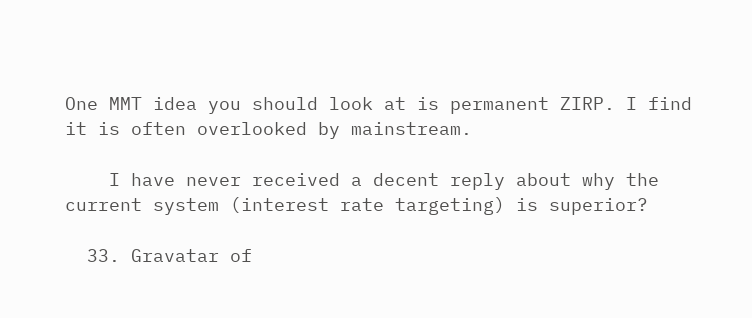One MMT idea you should look at is permanent ZIRP. I find it is often overlooked by mainstream.

    I have never received a decent reply about why the current system (interest rate targeting) is superior?

  33. Gravatar of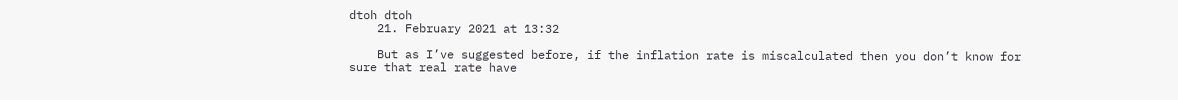dtoh dtoh
    21. February 2021 at 13:32

    But as I’ve suggested before, if the inflation rate is miscalculated then you don’t know for sure that real rate have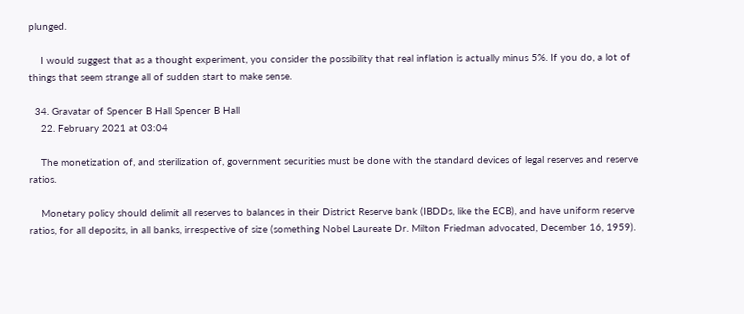plunged.

    I would suggest that as a thought experiment, you consider the possibility that real inflation is actually minus 5%. If you do, a lot of things that seem strange all of sudden start to make sense.

  34. Gravatar of Spencer B Hall Spencer B Hall
    22. February 2021 at 03:04

    The monetization of, and sterilization of, government securities must be done with the standard devices of legal reserves and reserve ratios.

    Monetary policy should delimit all reserves to balances in their District Reserve bank (IBDDs, like the ECB), and have uniform reserve ratios, for all deposits, in all banks, irrespective of size (something Nobel Laureate Dr. Milton Friedman advocated, December 16, 1959).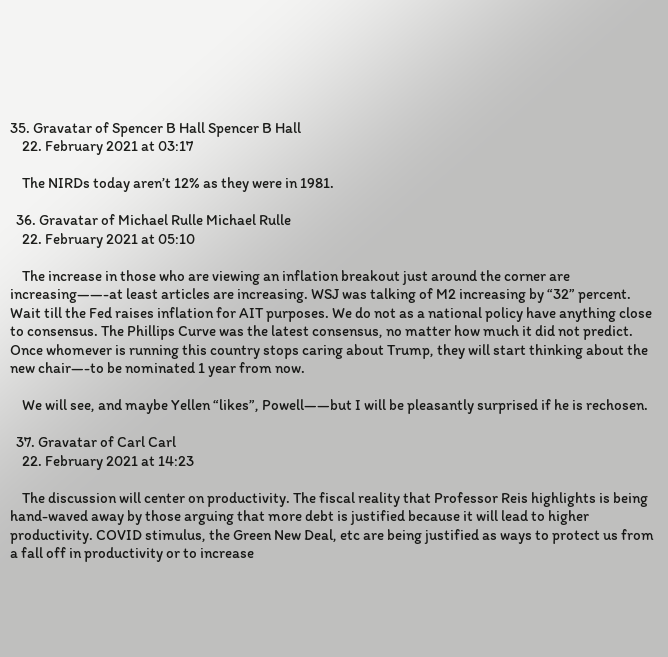35. Gravatar of Spencer B Hall Spencer B Hall
    22. February 2021 at 03:17

    The NIRDs today aren’t 12% as they were in 1981.

  36. Gravatar of Michael Rulle Michael Rulle
    22. February 2021 at 05:10

    The increase in those who are viewing an inflation breakout just around the corner are increasing——-at least articles are increasing. WSJ was talking of M2 increasing by “32” percent. Wait till the Fed raises inflation for AIT purposes. We do not as a national policy have anything close to consensus. The Phillips Curve was the latest consensus, no matter how much it did not predict. Once whomever is running this country stops caring about Trump, they will start thinking about the new chair—-to be nominated 1 year from now.

    We will see, and maybe Yellen “likes”, Powell——but I will be pleasantly surprised if he is rechosen.

  37. Gravatar of Carl Carl
    22. February 2021 at 14:23

    The discussion will center on productivity. The fiscal reality that Professor Reis highlights is being hand-waved away by those arguing that more debt is justified because it will lead to higher productivity. COVID stimulus, the Green New Deal, etc are being justified as ways to protect us from a fall off in productivity or to increase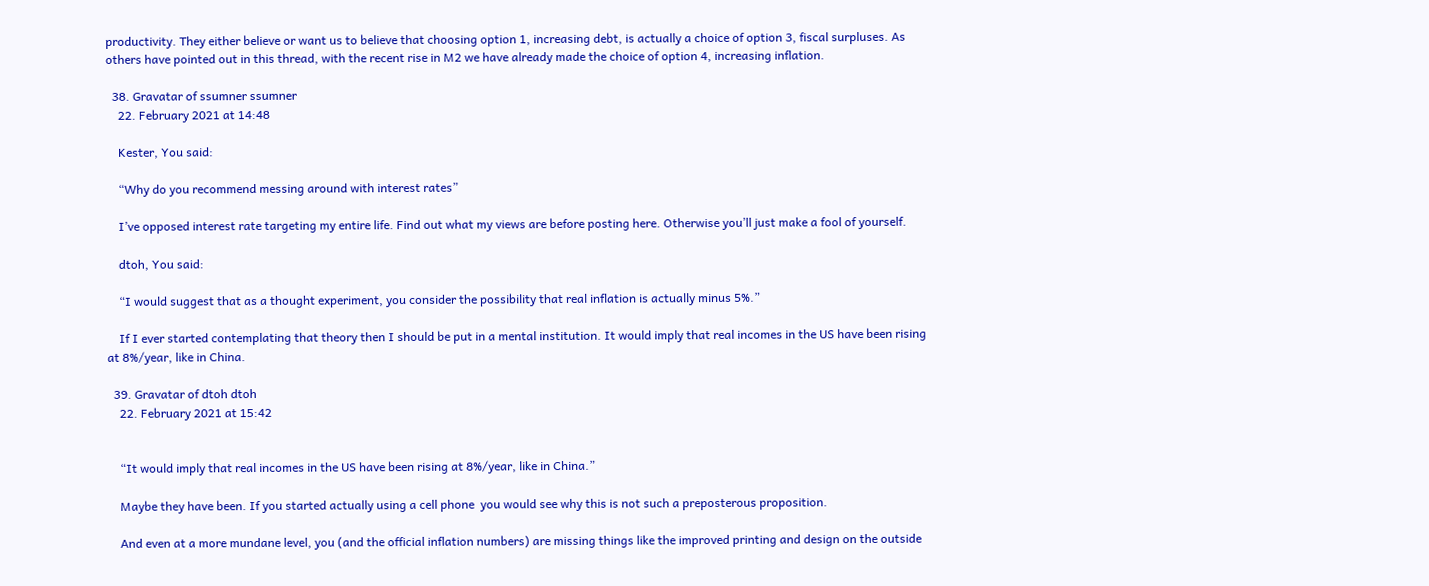productivity. They either believe or want us to believe that choosing option 1, increasing debt, is actually a choice of option 3, fiscal surpluses. As others have pointed out in this thread, with the recent rise in M2 we have already made the choice of option 4, increasing inflation.

  38. Gravatar of ssumner ssumner
    22. February 2021 at 14:48

    Kester, You said:

    “Why do you recommend messing around with interest rates”

    I’ve opposed interest rate targeting my entire life. Find out what my views are before posting here. Otherwise you’ll just make a fool of yourself.

    dtoh, You said:

    “I would suggest that as a thought experiment, you consider the possibility that real inflation is actually minus 5%.”

    If I ever started contemplating that theory then I should be put in a mental institution. It would imply that real incomes in the US have been rising at 8%/year, like in China.

  39. Gravatar of dtoh dtoh
    22. February 2021 at 15:42


    “It would imply that real incomes in the US have been rising at 8%/year, like in China.”

    Maybe they have been. If you started actually using a cell phone  you would see why this is not such a preposterous proposition.

    And even at a more mundane level, you (and the official inflation numbers) are missing things like the improved printing and design on the outside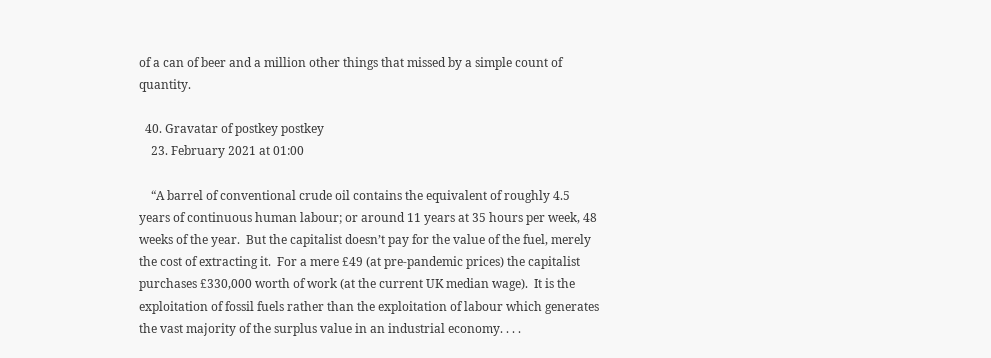of a can of beer and a million other things that missed by a simple count of quantity.

  40. Gravatar of postkey postkey
    23. February 2021 at 01:00

    “A barrel of conventional crude oil contains the equivalent of roughly 4.5 years of continuous human labour; or around 11 years at 35 hours per week, 48 weeks of the year.  But the capitalist doesn’t pay for the value of the fuel, merely the cost of extracting it.  For a mere £49 (at pre-pandemic prices) the capitalist purchases £330,000 worth of work (at the current UK median wage).  It is the exploitation of fossil fuels rather than the exploitation of labour which generates the vast majority of the surplus value in an industrial economy. . . .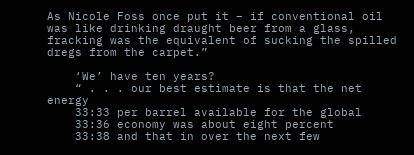As Nicole Foss once put it – if conventional oil was like drinking draught beer from a glass, fracking was the equivalent of sucking the spilled dregs from the carpet.”

    ‘We’ have ten years?
    “ . . . our best estimate is that the net energy
    33:33 per barrel available for the global
    33:36 economy was about eight percent
    33:38 and that in over the next few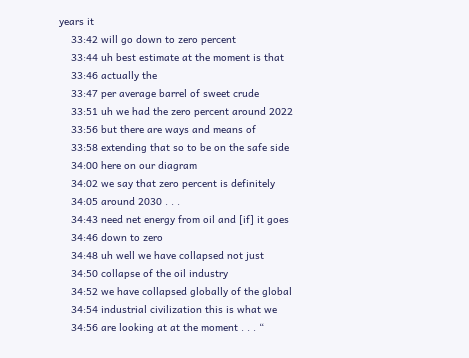years it
    33:42 will go down to zero percent
    33:44 uh best estimate at the moment is that
    33:46 actually the
    33:47 per average barrel of sweet crude
    33:51 uh we had the zero percent around 2022
    33:56 but there are ways and means of
    33:58 extending that so to be on the safe side
    34:00 here on our diagram
    34:02 we say that zero percent is definitely
    34:05 around 2030 . . .
    34:43 need net energy from oil and [if] it goes
    34:46 down to zero
    34:48 uh well we have collapsed not just
    34:50 collapse of the oil industry
    34:52 we have collapsed globally of the global
    34:54 industrial civilization this is what we
    34:56 are looking at at the moment . . . “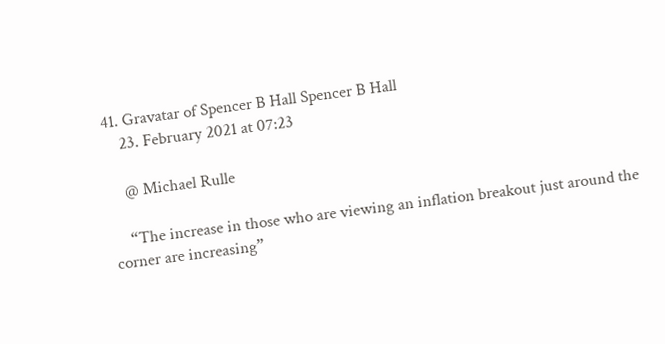41. Gravatar of Spencer B Hall Spencer B Hall
    23. February 2021 at 07:23

    @ Michael Rulle

    “The increase in those who are viewing an inflation breakout just around the corner are increasing”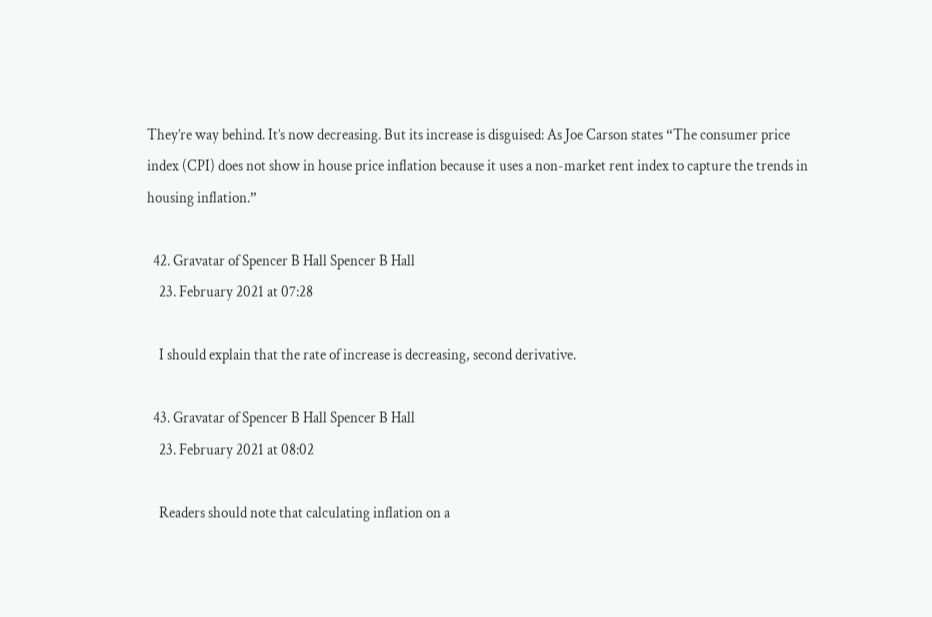They’re way behind. It’s now decreasing. But its increase is disguised: As Joe Carson states “The consumer price index (CPI) does not show in house price inflation because it uses a non-market rent index to capture the trends in housing inflation.”

  42. Gravatar of Spencer B Hall Spencer B Hall
    23. February 2021 at 07:28

    I should explain that the rate of increase is decreasing, second derivative.

  43. Gravatar of Spencer B Hall Spencer B Hall
    23. February 2021 at 08:02

    Readers should note that calculating inflation on a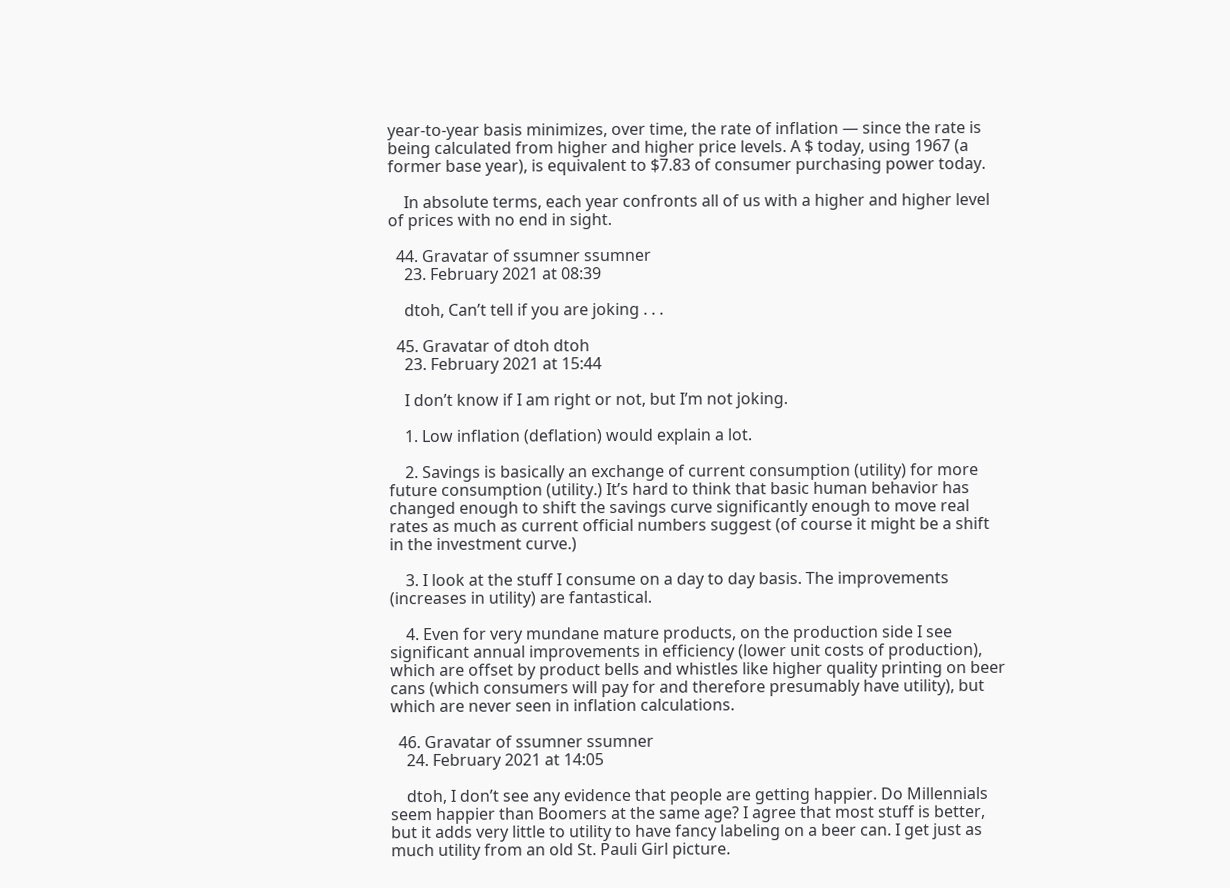year-to-year basis minimizes, over time, the rate of inflation — since the rate is being calculated from higher and higher price levels. A $ today, using 1967 (a former base year), is equivalent to $7.83 of consumer purchasing power today.

    In absolute terms, each year confronts all of us with a higher and higher level of prices with no end in sight.

  44. Gravatar of ssumner ssumner
    23. February 2021 at 08:39

    dtoh, Can’t tell if you are joking . . .

  45. Gravatar of dtoh dtoh
    23. February 2021 at 15:44

    I don’t know if I am right or not, but I’m not joking.

    1. Low inflation (deflation) would explain a lot.

    2. Savings is basically an exchange of current consumption (utility) for more future consumption (utility.) It’s hard to think that basic human behavior has changed enough to shift the savings curve significantly enough to move real rates as much as current official numbers suggest (of course it might be a shift in the investment curve.)

    3. I look at the stuff I consume on a day to day basis. The improvements (increases in utility) are fantastical.

    4. Even for very mundane mature products, on the production side I see significant annual improvements in efficiency (lower unit costs of production), which are offset by product bells and whistles like higher quality printing on beer cans (which consumers will pay for and therefore presumably have utility), but which are never seen in inflation calculations.

  46. Gravatar of ssumner ssumner
    24. February 2021 at 14:05

    dtoh, I don’t see any evidence that people are getting happier. Do Millennials seem happier than Boomers at the same age? I agree that most stuff is better, but it adds very little to utility to have fancy labeling on a beer can. I get just as much utility from an old St. Pauli Girl picture.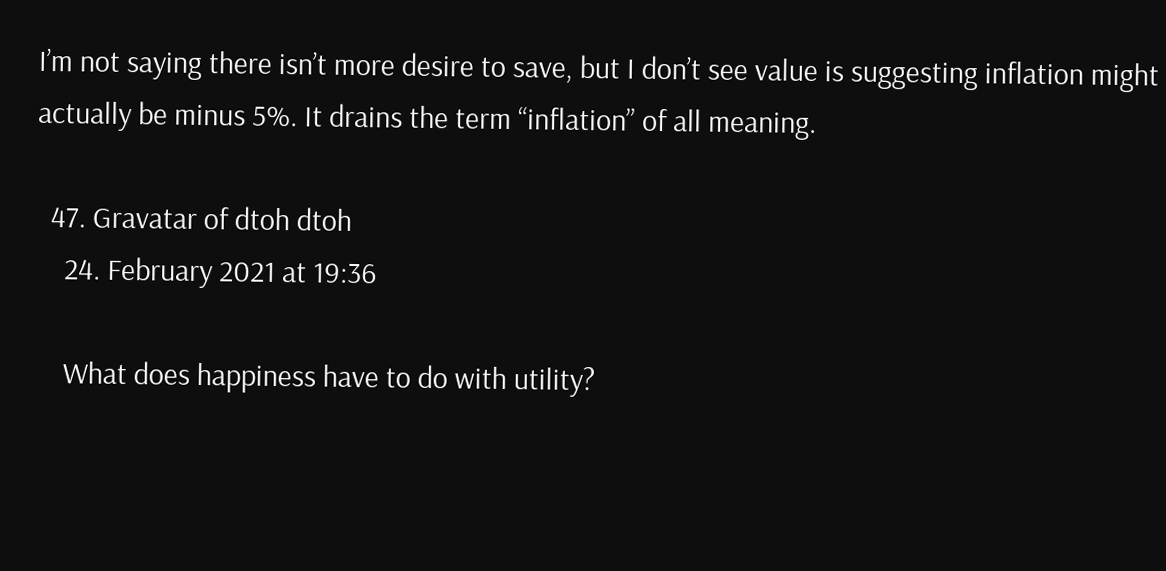I’m not saying there isn’t more desire to save, but I don’t see value is suggesting inflation might actually be minus 5%. It drains the term “inflation” of all meaning.

  47. Gravatar of dtoh dtoh
    24. February 2021 at 19:36

    What does happiness have to do with utility?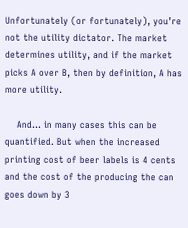Unfortunately (or fortunately), you’re not the utility dictator. The market determines utility, and if the market picks A over B, then by definition, A has more utility.

    And… in many cases this can be quantified. But when the increased printing cost of beer labels is 4 cents and the cost of the producing the can goes down by 3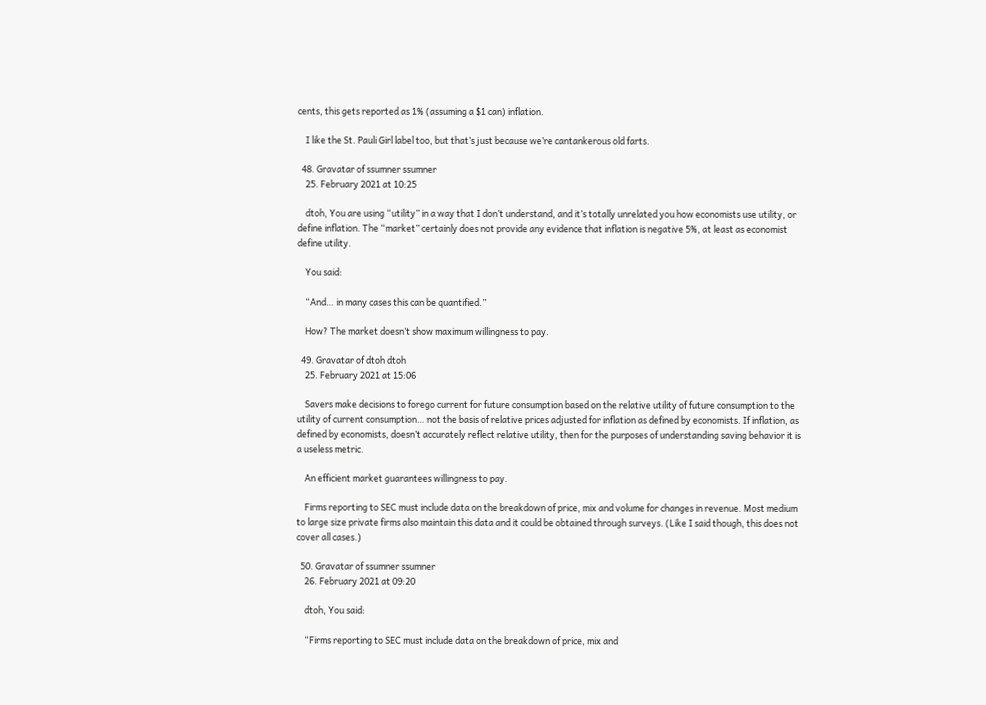cents, this gets reported as 1% (assuming a $1 can) inflation.

    I like the St. Pauli Girl label too, but that’s just because we’re cantankerous old farts.

  48. Gravatar of ssumner ssumner
    25. February 2021 at 10:25

    dtoh, You are using “utility” in a way that I don’t understand, and it’s totally unrelated you how economists use utility, or define inflation. The “market” certainly does not provide any evidence that inflation is negative 5%, at least as economist define utility.

    You said:

    “And… in many cases this can be quantified.”

    How? The market doesn’t show maximum willingness to pay.

  49. Gravatar of dtoh dtoh
    25. February 2021 at 15:06

    Savers make decisions to forego current for future consumption based on the relative utility of future consumption to the utility of current consumption… not the basis of relative prices adjusted for inflation as defined by economists. If inflation, as defined by economists, doesn’t accurately reflect relative utility, then for the purposes of understanding saving behavior it is a useless metric.

    An efficient market guarantees willingness to pay.

    Firms reporting to SEC must include data on the breakdown of price, mix and volume for changes in revenue. Most medium to large size private firms also maintain this data and it could be obtained through surveys. (Like I said though, this does not cover all cases.)

  50. Gravatar of ssumner ssumner
    26. February 2021 at 09:20

    dtoh, You said:

    “Firms reporting to SEC must include data on the breakdown of price, mix and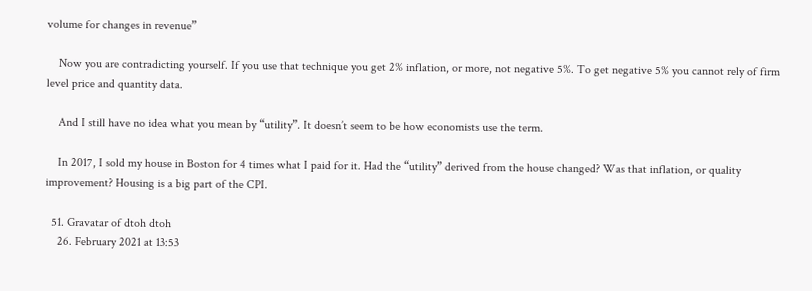volume for changes in revenue”

    Now you are contradicting yourself. If you use that technique you get 2% inflation, or more, not negative 5%. To get negative 5% you cannot rely of firm level price and quantity data.

    And I still have no idea what you mean by “utility”. It doesn’t seem to be how economists use the term.

    In 2017, I sold my house in Boston for 4 times what I paid for it. Had the “utility” derived from the house changed? Was that inflation, or quality improvement? Housing is a big part of the CPI.

  51. Gravatar of dtoh dtoh
    26. February 2021 at 13:53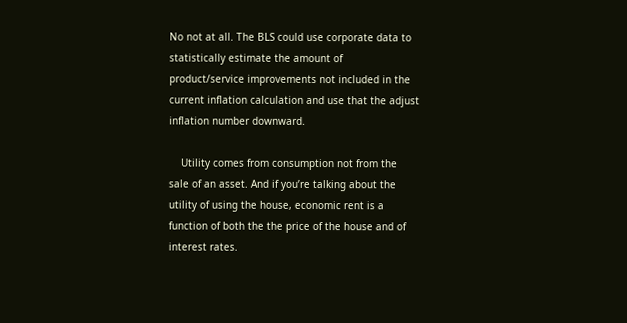No not at all. The BLS could use corporate data to statistically estimate the amount of product/service improvements not included in the current inflation calculation and use that the adjust inflation number downward.

    Utility comes from consumption not from the sale of an asset. And if you’re talking about the utility of using the house, economic rent is a function of both the the price of the house and of interest rates.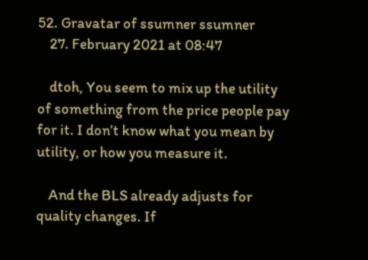52. Gravatar of ssumner ssumner
    27. February 2021 at 08:47

    dtoh, You seem to mix up the utility of something from the price people pay for it. I don’t know what you mean by utility, or how you measure it.

    And the BLS already adjusts for quality changes. If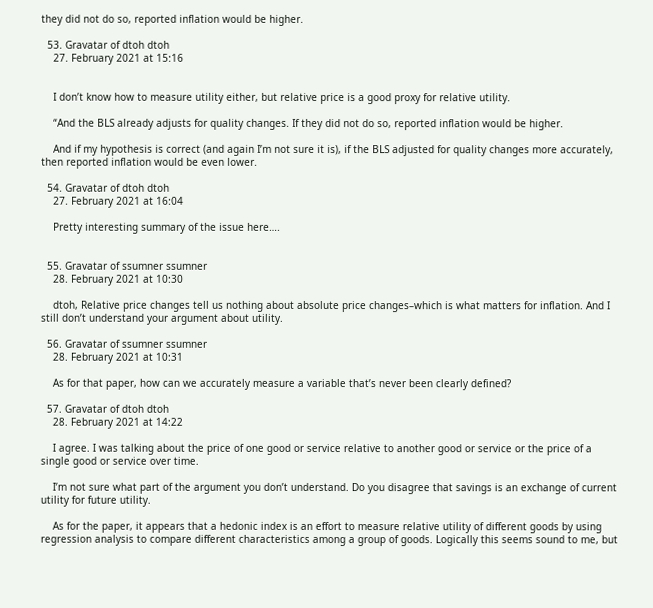they did not do so, reported inflation would be higher.

  53. Gravatar of dtoh dtoh
    27. February 2021 at 15:16


    I don’t know how to measure utility either, but relative price is a good proxy for relative utility.

    “And the BLS already adjusts for quality changes. If they did not do so, reported inflation would be higher.

    And if my hypothesis is correct (and again I’m not sure it is), if the BLS adjusted for quality changes more accurately, then reported inflation would be even lower.

  54. Gravatar of dtoh dtoh
    27. February 2021 at 16:04

    Pretty interesting summary of the issue here….


  55. Gravatar of ssumner ssumner
    28. February 2021 at 10:30

    dtoh, Relative price changes tell us nothing about absolute price changes–which is what matters for inflation. And I still don’t understand your argument about utility.

  56. Gravatar of ssumner ssumner
    28. February 2021 at 10:31

    As for that paper, how can we accurately measure a variable that’s never been clearly defined?

  57. Gravatar of dtoh dtoh
    28. February 2021 at 14:22

    I agree. I was talking about the price of one good or service relative to another good or service or the price of a single good or service over time.

    I’m not sure what part of the argument you don’t understand. Do you disagree that savings is an exchange of current utility for future utility.

    As for the paper, it appears that a hedonic index is an effort to measure relative utility of different goods by using regression analysis to compare different characteristics among a group of goods. Logically this seems sound to me, but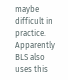maybe difficult in practice. Apparently BLS also uses this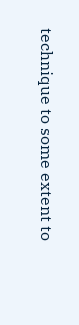technique to some extent to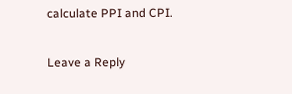calculate PPI and CPI.

Leave a Reply